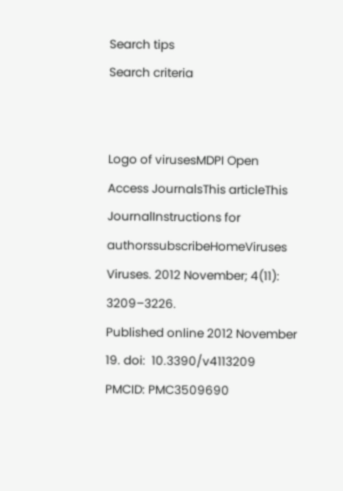Search tips
Search criteria


Logo of virusesMDPI Open Access JournalsThis articleThis JournalInstructions for authorssubscribeHomeViruses
Viruses. 2012 November; 4(11): 3209–3226.
Published online 2012 November 19. doi:  10.3390/v4113209
PMCID: PMC3509690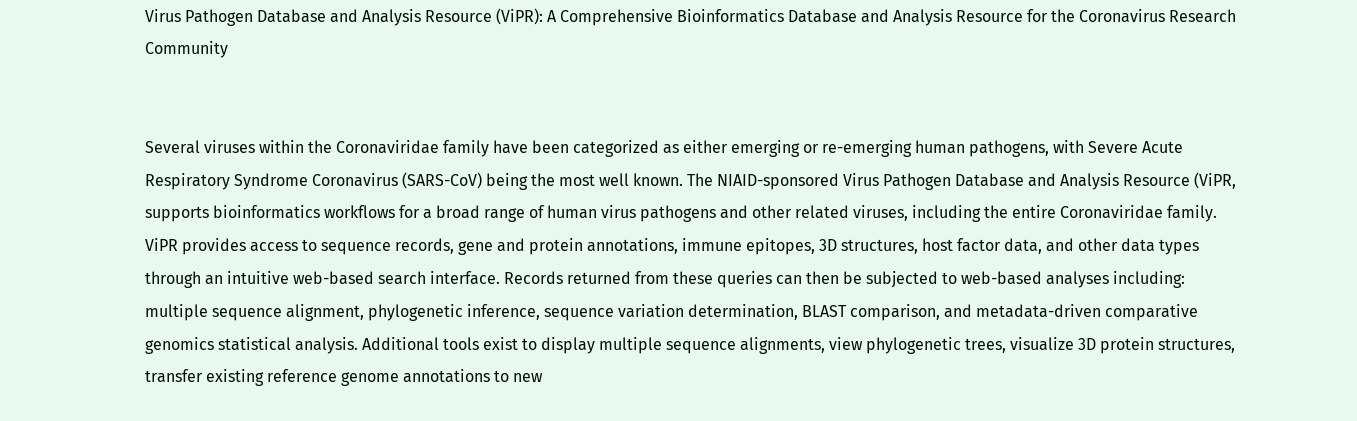Virus Pathogen Database and Analysis Resource (ViPR): A Comprehensive Bioinformatics Database and Analysis Resource for the Coronavirus Research Community


Several viruses within the Coronaviridae family have been categorized as either emerging or re-emerging human pathogens, with Severe Acute Respiratory Syndrome Coronavirus (SARS-CoV) being the most well known. The NIAID-sponsored Virus Pathogen Database and Analysis Resource (ViPR, supports bioinformatics workflows for a broad range of human virus pathogens and other related viruses, including the entire Coronaviridae family. ViPR provides access to sequence records, gene and protein annotations, immune epitopes, 3D structures, host factor data, and other data types through an intuitive web-based search interface. Records returned from these queries can then be subjected to web-based analyses including: multiple sequence alignment, phylogenetic inference, sequence variation determination, BLAST comparison, and metadata-driven comparative genomics statistical analysis. Additional tools exist to display multiple sequence alignments, view phylogenetic trees, visualize 3D protein structures, transfer existing reference genome annotations to new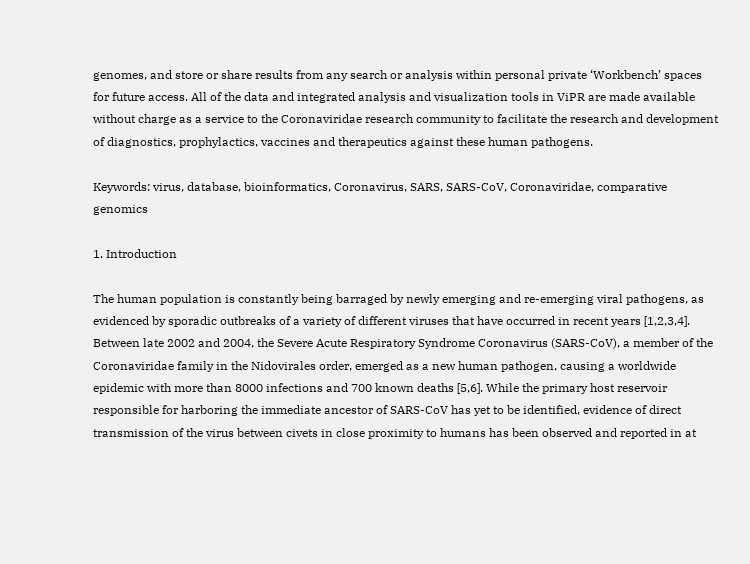genomes, and store or share results from any search or analysis within personal private ‘Workbench’ spaces for future access. All of the data and integrated analysis and visualization tools in ViPR are made available without charge as a service to the Coronaviridae research community to facilitate the research and development of diagnostics, prophylactics, vaccines and therapeutics against these human pathogens.

Keywords: virus, database, bioinformatics, Coronavirus, SARS, SARS-CoV, Coronaviridae, comparative genomics

1. Introduction

The human population is constantly being barraged by newly emerging and re-emerging viral pathogens, as evidenced by sporadic outbreaks of a variety of different viruses that have occurred in recent years [1,2,3,4]. Between late 2002 and 2004, the Severe Acute Respiratory Syndrome Coronavirus (SARS-CoV), a member of the Coronaviridae family in the Nidovirales order, emerged as a new human pathogen, causing a worldwide epidemic with more than 8000 infections and 700 known deaths [5,6]. While the primary host reservoir responsible for harboring the immediate ancestor of SARS-CoV has yet to be identified, evidence of direct transmission of the virus between civets in close proximity to humans has been observed and reported in at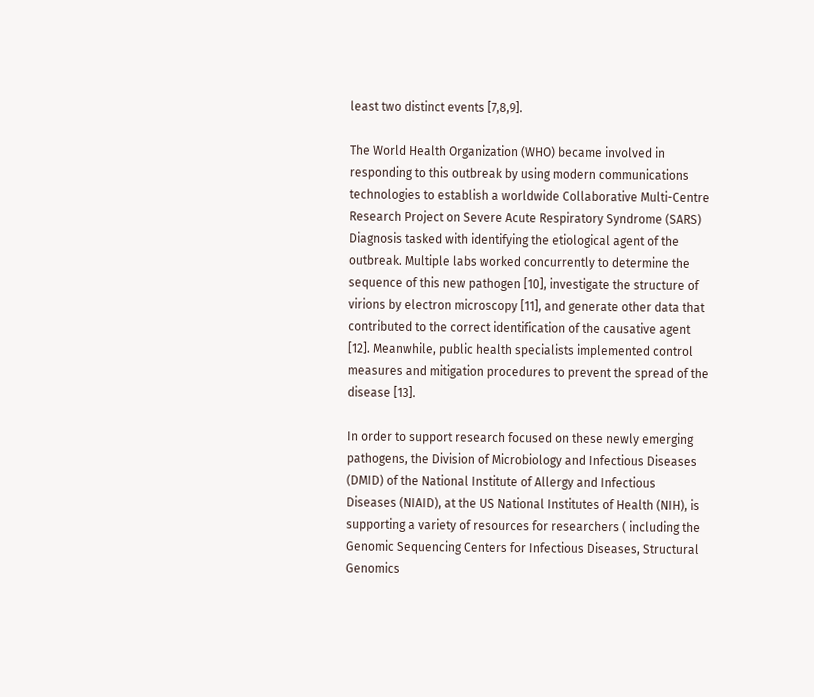least two distinct events [7,8,9].

The World Health Organization (WHO) became involved in responding to this outbreak by using modern communications technologies to establish a worldwide Collaborative Multi-Centre Research Project on Severe Acute Respiratory Syndrome (SARS) Diagnosis tasked with identifying the etiological agent of the outbreak. Multiple labs worked concurrently to determine the sequence of this new pathogen [10], investigate the structure of virions by electron microscopy [11], and generate other data that contributed to the correct identification of the causative agent [12]. Meanwhile, public health specialists implemented control measures and mitigation procedures to prevent the spread of the disease [13].

In order to support research focused on these newly emerging pathogens, the Division of Microbiology and Infectious Diseases (DMID) of the National Institute of Allergy and Infectious Diseases (NIAID), at the US National Institutes of Health (NIH), is supporting a variety of resources for researchers ( including the Genomic Sequencing Centers for Infectious Diseases, Structural Genomics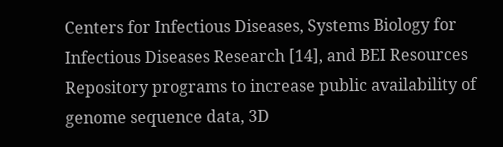Centers for Infectious Diseases, Systems Biology for Infectious Diseases Research [14], and BEI Resources Repository programs to increase public availability of genome sequence data, 3D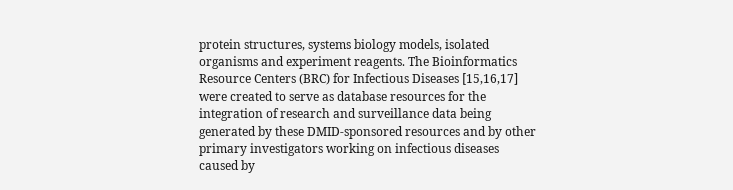protein structures, systems biology models, isolated organisms and experiment reagents. The Bioinformatics Resource Centers (BRC) for Infectious Diseases [15,16,17] were created to serve as database resources for the integration of research and surveillance data being generated by these DMID-sponsored resources and by other primary investigators working on infectious diseases caused by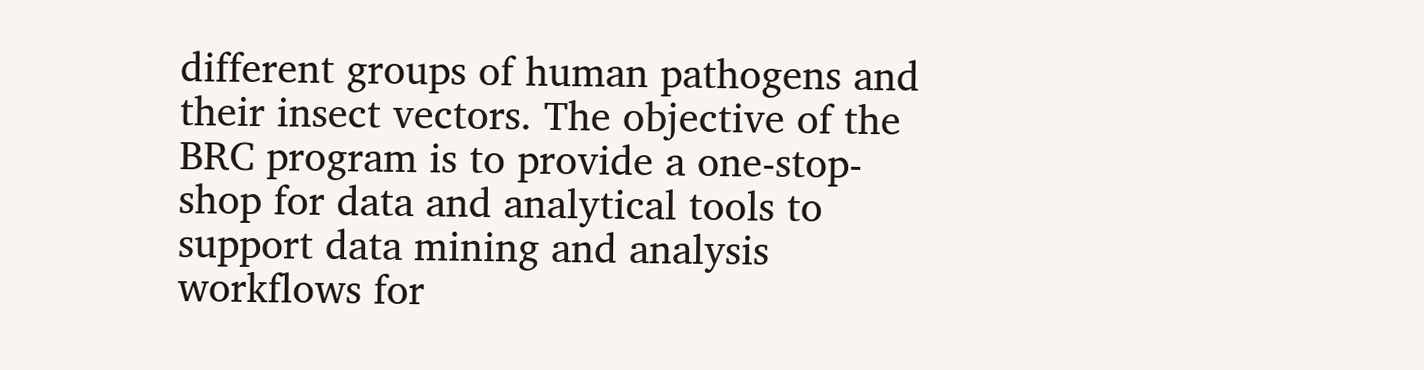different groups of human pathogens and their insect vectors. The objective of the BRC program is to provide a one-stop-shop for data and analytical tools to support data mining and analysis workflows for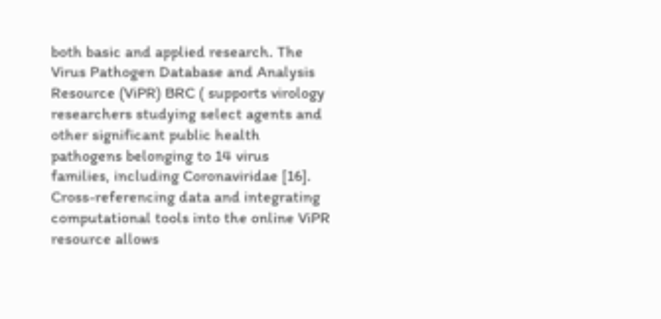both basic and applied research. The Virus Pathogen Database and Analysis Resource (ViPR) BRC ( supports virology researchers studying select agents and other significant public health pathogens belonging to 14 virus families, including Coronaviridae [16]. Cross-referencing data and integrating computational tools into the online ViPR resource allows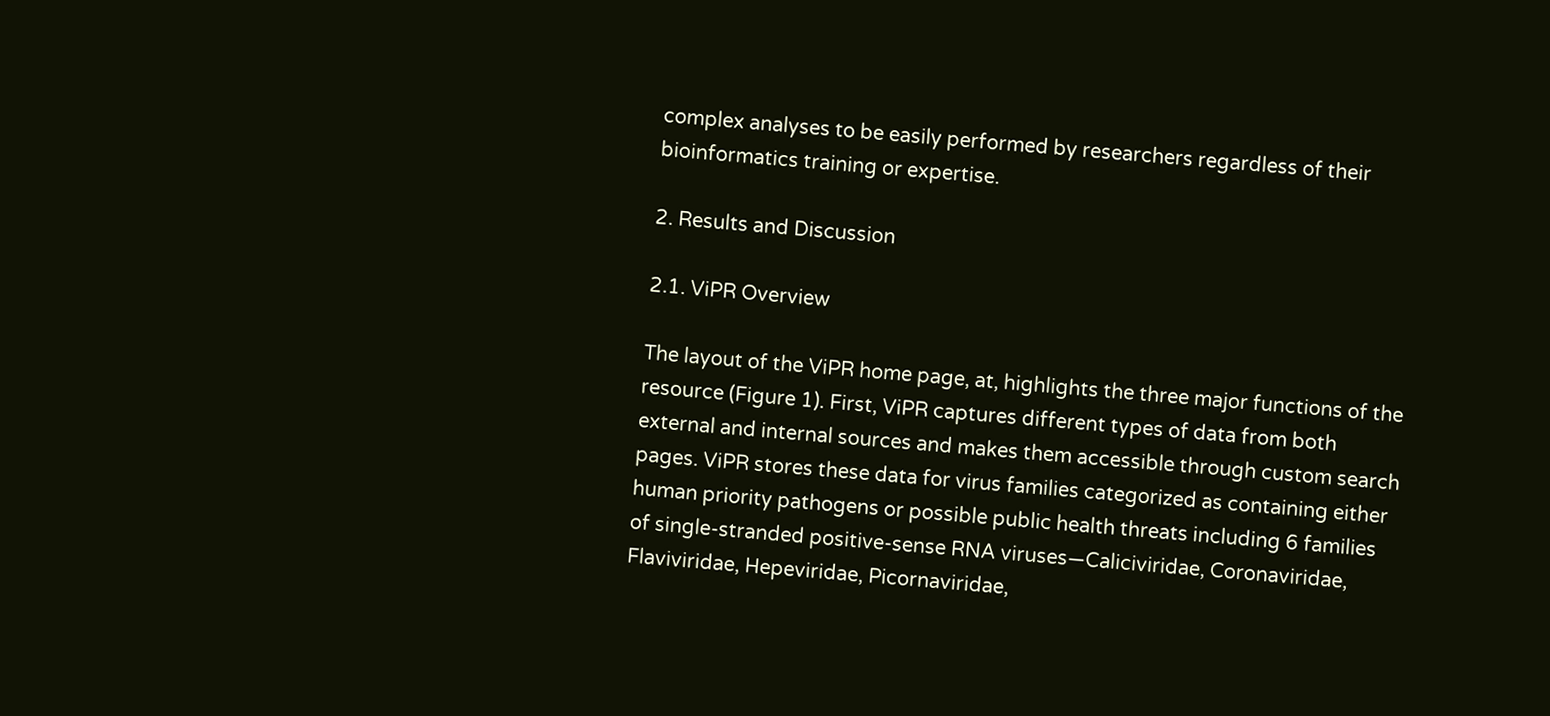complex analyses to be easily performed by researchers regardless of their bioinformatics training or expertise.

2. Results and Discussion

2.1. ViPR Overview

The layout of the ViPR home page, at, highlights the three major functions of the resource (Figure 1). First, ViPR captures different types of data from both external and internal sources and makes them accessible through custom search pages. ViPR stores these data for virus families categorized as containing either human priority pathogens or possible public health threats including 6 families of single-stranded positive-sense RNA viruses—Caliciviridae, Coronaviridae, Flaviviridae, Hepeviridae, Picornaviridae,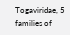Togaviridae, 5 families of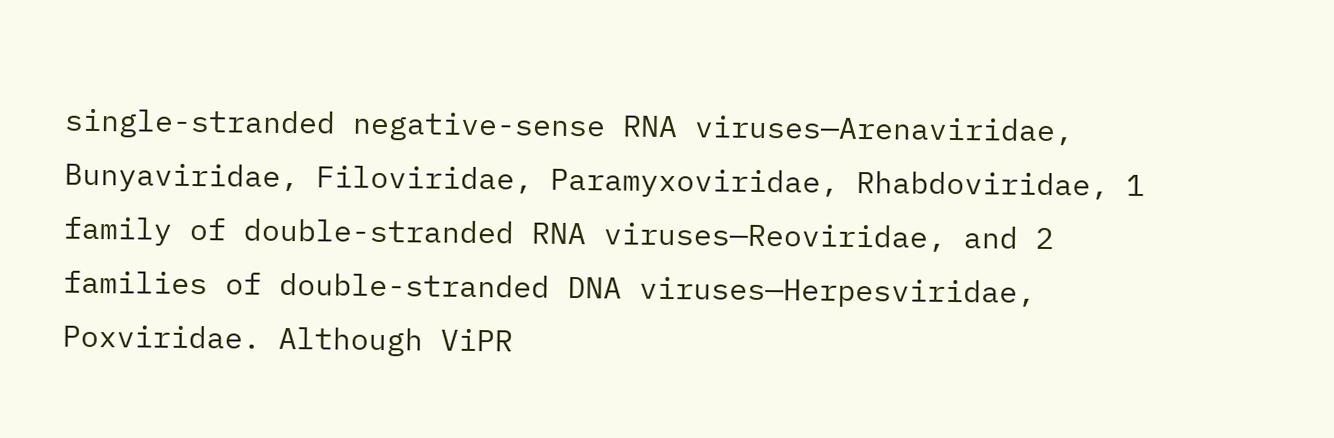single-stranded negative-sense RNA viruses—Arenaviridae, Bunyaviridae, Filoviridae, Paramyxoviridae, Rhabdoviridae, 1 family of double-stranded RNA viruses—Reoviridae, and 2 families of double-stranded DNA viruses—Herpesviridae, Poxviridae. Although ViPR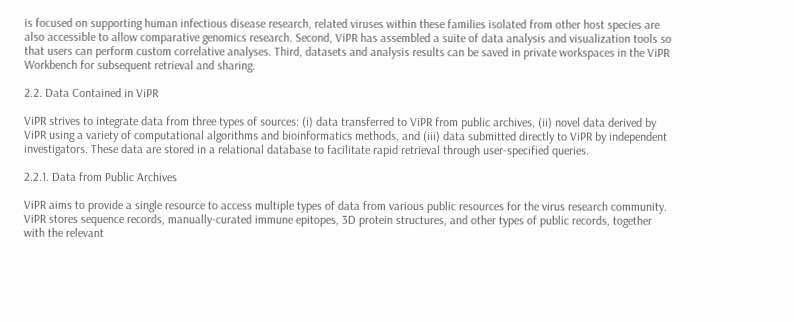is focused on supporting human infectious disease research, related viruses within these families isolated from other host species are also accessible to allow comparative genomics research. Second, ViPR has assembled a suite of data analysis and visualization tools so that users can perform custom correlative analyses. Third, datasets and analysis results can be saved in private workspaces in the ViPR Workbench for subsequent retrieval and sharing.

2.2. Data Contained in ViPR

ViPR strives to integrate data from three types of sources: (i) data transferred to ViPR from public archives, (ii) novel data derived by ViPR using a variety of computational algorithms and bioinformatics methods, and (iii) data submitted directly to ViPR by independent investigators. These data are stored in a relational database to facilitate rapid retrieval through user-specified queries.

2.2.1. Data from Public Archives

ViPR aims to provide a single resource to access multiple types of data from various public resources for the virus research community. ViPR stores sequence records, manually-curated immune epitopes, 3D protein structures, and other types of public records, together with the relevant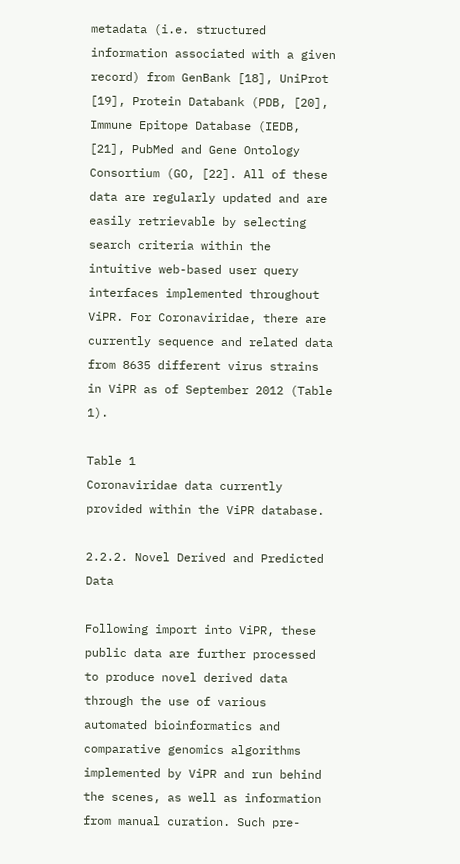metadata (i.e. structured information associated with a given record) from GenBank [18], UniProt [19], Protein Databank (PDB, [20], Immune Epitope Database (IEDB, [21], PubMed and Gene Ontology Consortium (GO, [22]. All of these data are regularly updated and are easily retrievable by selecting search criteria within the intuitive web-based user query interfaces implemented throughout ViPR. For Coronaviridae, there are currently sequence and related data from 8635 different virus strains in ViPR as of September 2012 (Table 1).

Table 1
Coronaviridae data currently provided within the ViPR database.

2.2.2. Novel Derived and Predicted Data

Following import into ViPR, these public data are further processed to produce novel derived data through the use of various automated bioinformatics and comparative genomics algorithms implemented by ViPR and run behind the scenes, as well as information from manual curation. Such pre-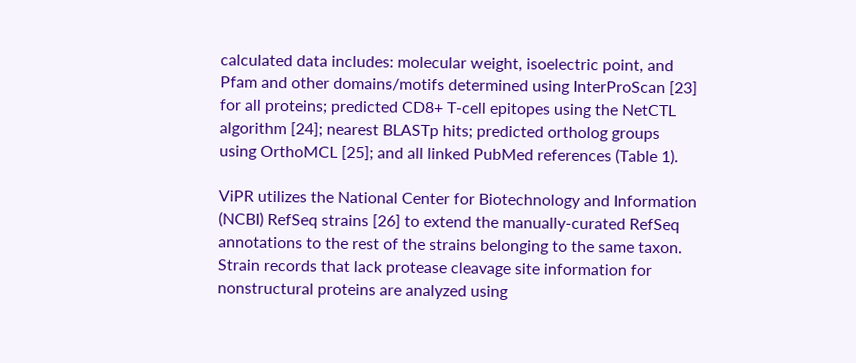calculated data includes: molecular weight, isoelectric point, and Pfam and other domains/motifs determined using InterProScan [23] for all proteins; predicted CD8+ T-cell epitopes using the NetCTL algorithm [24]; nearest BLASTp hits; predicted ortholog groups using OrthoMCL [25]; and all linked PubMed references (Table 1).

ViPR utilizes the National Center for Biotechnology and Information (NCBI) RefSeq strains [26] to extend the manually-curated RefSeq annotations to the rest of the strains belonging to the same taxon. Strain records that lack protease cleavage site information for nonstructural proteins are analyzed using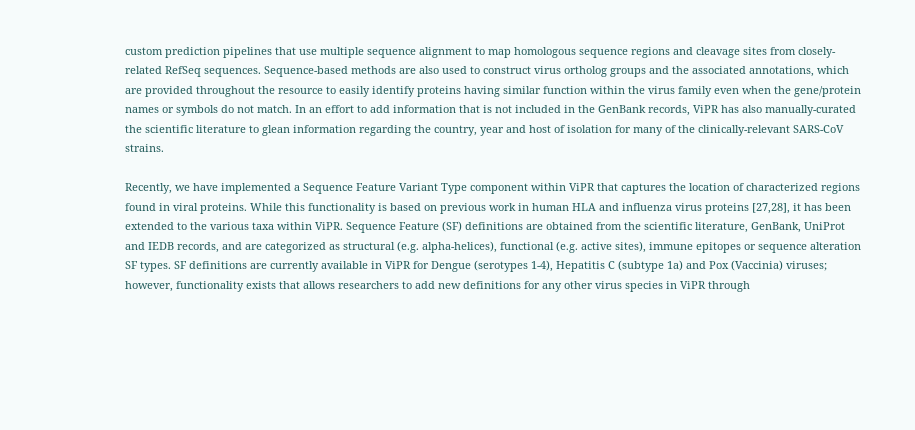custom prediction pipelines that use multiple sequence alignment to map homologous sequence regions and cleavage sites from closely-related RefSeq sequences. Sequence-based methods are also used to construct virus ortholog groups and the associated annotations, which are provided throughout the resource to easily identify proteins having similar function within the virus family even when the gene/protein names or symbols do not match. In an effort to add information that is not included in the GenBank records, ViPR has also manually-curated the scientific literature to glean information regarding the country, year and host of isolation for many of the clinically-relevant SARS-CoV strains.

Recently, we have implemented a Sequence Feature Variant Type component within ViPR that captures the location of characterized regions found in viral proteins. While this functionality is based on previous work in human HLA and influenza virus proteins [27,28], it has been extended to the various taxa within ViPR. Sequence Feature (SF) definitions are obtained from the scientific literature, GenBank, UniProt and IEDB records, and are categorized as structural (e.g. alpha-helices), functional (e.g. active sites), immune epitopes or sequence alteration SF types. SF definitions are currently available in ViPR for Dengue (serotypes 1-4), Hepatitis C (subtype 1a) and Pox (Vaccinia) viruses; however, functionality exists that allows researchers to add new definitions for any other virus species in ViPR through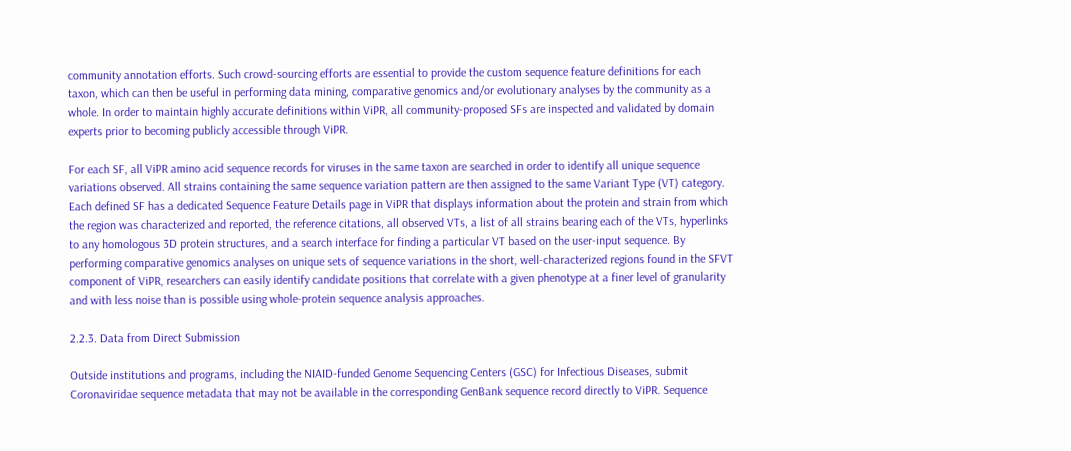community annotation efforts. Such crowd-sourcing efforts are essential to provide the custom sequence feature definitions for each taxon, which can then be useful in performing data mining, comparative genomics and/or evolutionary analyses by the community as a whole. In order to maintain highly accurate definitions within ViPR, all community-proposed SFs are inspected and validated by domain experts prior to becoming publicly accessible through ViPR.

For each SF, all ViPR amino acid sequence records for viruses in the same taxon are searched in order to identify all unique sequence variations observed. All strains containing the same sequence variation pattern are then assigned to the same Variant Type (VT) category. Each defined SF has a dedicated Sequence Feature Details page in ViPR that displays information about the protein and strain from which the region was characterized and reported, the reference citations, all observed VTs, a list of all strains bearing each of the VTs, hyperlinks to any homologous 3D protein structures, and a search interface for finding a particular VT based on the user-input sequence. By performing comparative genomics analyses on unique sets of sequence variations in the short, well-characterized regions found in the SFVT component of ViPR, researchers can easily identify candidate positions that correlate with a given phenotype at a finer level of granularity and with less noise than is possible using whole-protein sequence analysis approaches.

2.2.3. Data from Direct Submission

Outside institutions and programs, including the NIAID-funded Genome Sequencing Centers (GSC) for Infectious Diseases, submit Coronaviridae sequence metadata that may not be available in the corresponding GenBank sequence record directly to ViPR. Sequence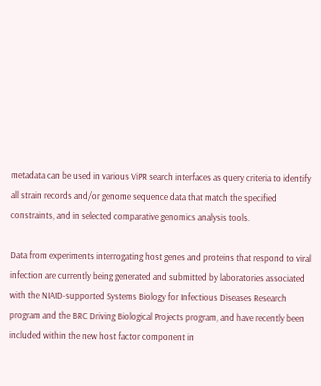metadata can be used in various ViPR search interfaces as query criteria to identify all strain records and/or genome sequence data that match the specified constraints, and in selected comparative genomics analysis tools.

Data from experiments interrogating host genes and proteins that respond to viral infection are currently being generated and submitted by laboratories associated with the NIAID-supported Systems Biology for Infectious Diseases Research program and the BRC Driving Biological Projects program, and have recently been included within the new host factor component in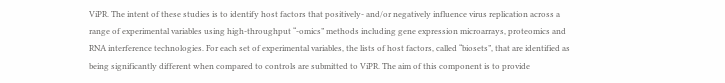ViPR. The intent of these studies is to identify host factors that positively- and/or negatively influence virus replication across a range of experimental variables using high-throughput “-omics” methods including gene expression microarrays, proteomics and RNA interference technologies. For each set of experimental variables, the lists of host factors, called “biosets”, that are identified as being significantly different when compared to controls are submitted to ViPR. The aim of this component is to provide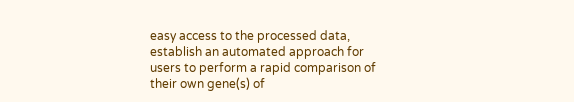easy access to the processed data, establish an automated approach for users to perform a rapid comparison of their own gene(s) of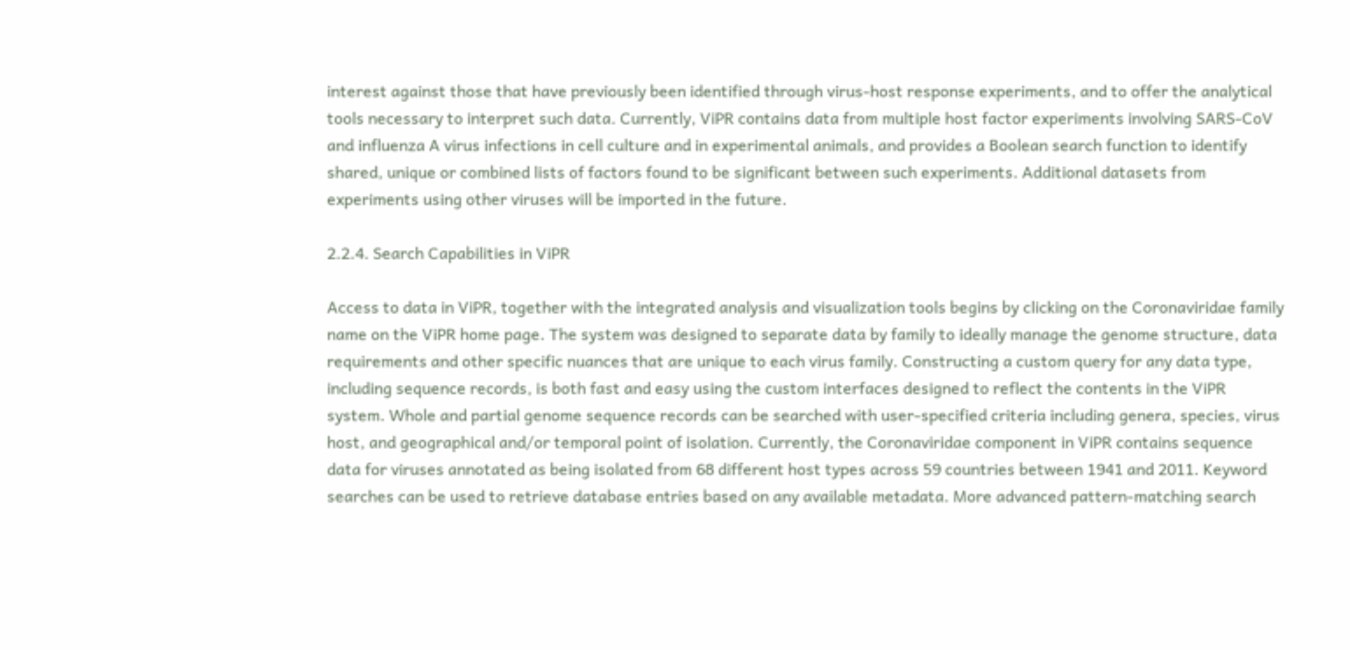interest against those that have previously been identified through virus-host response experiments, and to offer the analytical tools necessary to interpret such data. Currently, ViPR contains data from multiple host factor experiments involving SARS-CoV and influenza A virus infections in cell culture and in experimental animals, and provides a Boolean search function to identify shared, unique or combined lists of factors found to be significant between such experiments. Additional datasets from experiments using other viruses will be imported in the future.

2.2.4. Search Capabilities in ViPR

Access to data in ViPR, together with the integrated analysis and visualization tools begins by clicking on the Coronaviridae family name on the ViPR home page. The system was designed to separate data by family to ideally manage the genome structure, data requirements and other specific nuances that are unique to each virus family. Constructing a custom query for any data type, including sequence records, is both fast and easy using the custom interfaces designed to reflect the contents in the ViPR system. Whole and partial genome sequence records can be searched with user-specified criteria including genera, species, virus host, and geographical and/or temporal point of isolation. Currently, the Coronaviridae component in ViPR contains sequence data for viruses annotated as being isolated from 68 different host types across 59 countries between 1941 and 2011. Keyword searches can be used to retrieve database entries based on any available metadata. More advanced pattern-matching search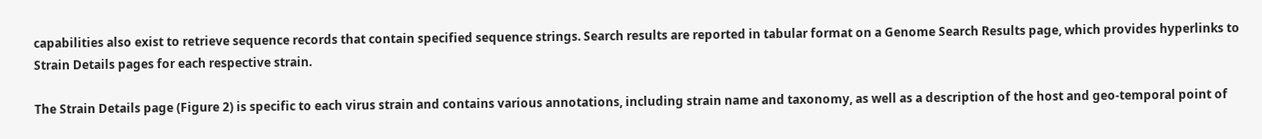capabilities also exist to retrieve sequence records that contain specified sequence strings. Search results are reported in tabular format on a Genome Search Results page, which provides hyperlinks to Strain Details pages for each respective strain.

The Strain Details page (Figure 2) is specific to each virus strain and contains various annotations, including strain name and taxonomy, as well as a description of the host and geo-temporal point of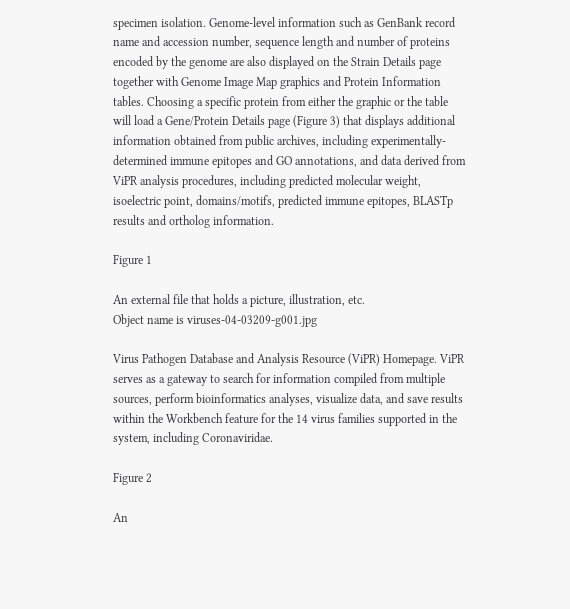specimen isolation. Genome-level information such as GenBank record name and accession number, sequence length and number of proteins encoded by the genome are also displayed on the Strain Details page together with Genome Image Map graphics and Protein Information tables. Choosing a specific protein from either the graphic or the table will load a Gene/Protein Details page (Figure 3) that displays additional information obtained from public archives, including experimentally-determined immune epitopes and GO annotations, and data derived from ViPR analysis procedures, including predicted molecular weight, isoelectric point, domains/motifs, predicted immune epitopes, BLASTp results and ortholog information.

Figure 1

An external file that holds a picture, illustration, etc.
Object name is viruses-04-03209-g001.jpg

Virus Pathogen Database and Analysis Resource (ViPR) Homepage. ViPR serves as a gateway to search for information compiled from multiple sources, perform bioinformatics analyses, visualize data, and save results within the Workbench feature for the 14 virus families supported in the system, including Coronaviridae.

Figure 2

An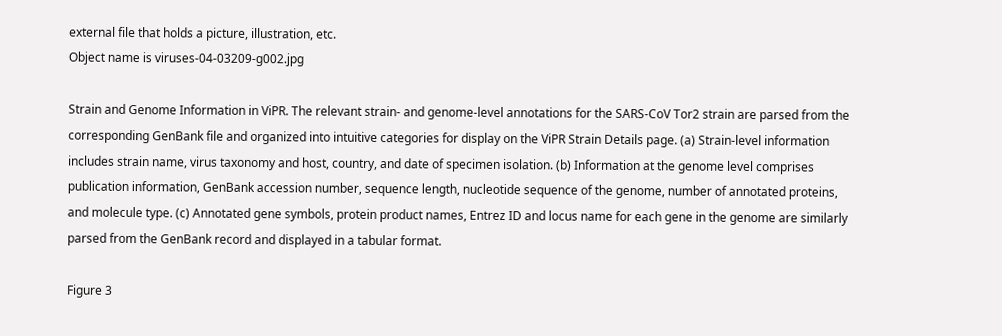external file that holds a picture, illustration, etc.
Object name is viruses-04-03209-g002.jpg

Strain and Genome Information in ViPR. The relevant strain- and genome-level annotations for the SARS-CoV Tor2 strain are parsed from the corresponding GenBank file and organized into intuitive categories for display on the ViPR Strain Details page. (a) Strain-level information includes strain name, virus taxonomy and host, country, and date of specimen isolation. (b) Information at the genome level comprises publication information, GenBank accession number, sequence length, nucleotide sequence of the genome, number of annotated proteins, and molecule type. (c) Annotated gene symbols, protein product names, Entrez ID and locus name for each gene in the genome are similarly parsed from the GenBank record and displayed in a tabular format.

Figure 3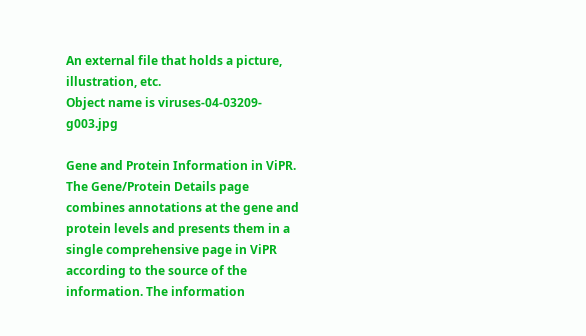An external file that holds a picture, illustration, etc.
Object name is viruses-04-03209-g003.jpg

Gene and Protein Information in ViPR. The Gene/Protein Details page combines annotations at the gene and protein levels and presents them in a single comprehensive page in ViPR according to the source of the information. The information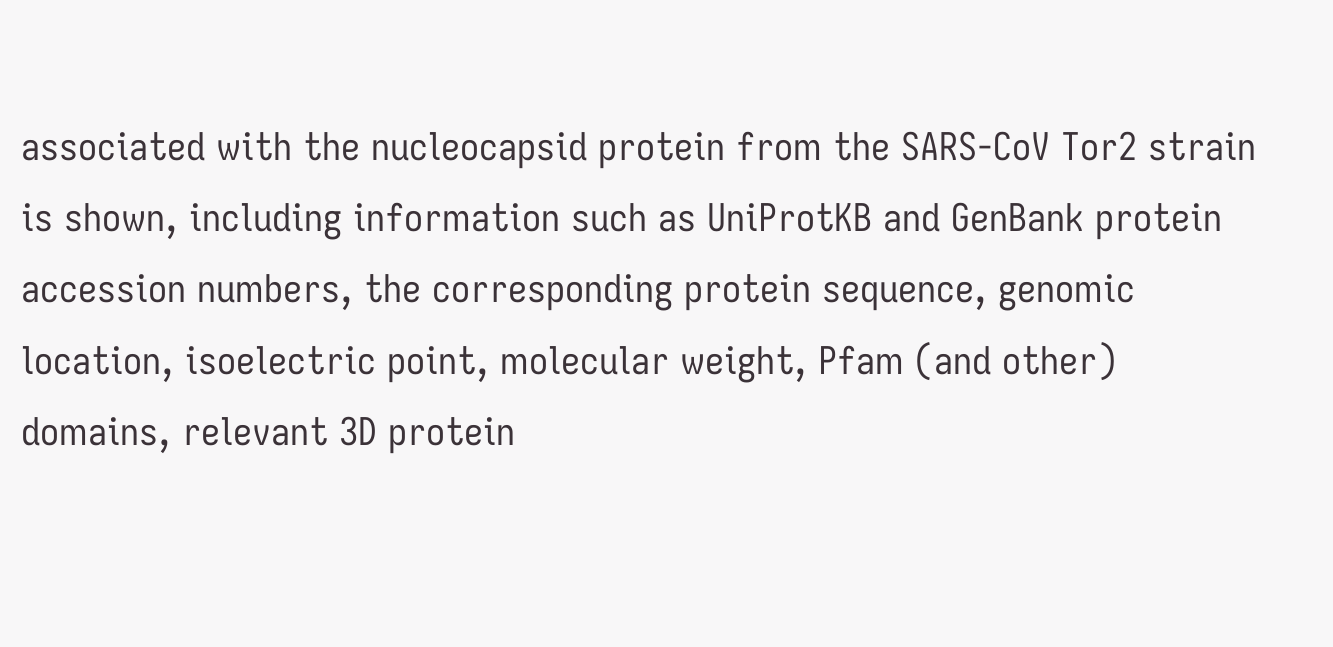associated with the nucleocapsid protein from the SARS-CoV Tor2 strain is shown, including information such as UniProtKB and GenBank protein accession numbers, the corresponding protein sequence, genomic location, isoelectric point, molecular weight, Pfam (and other) domains, relevant 3D protein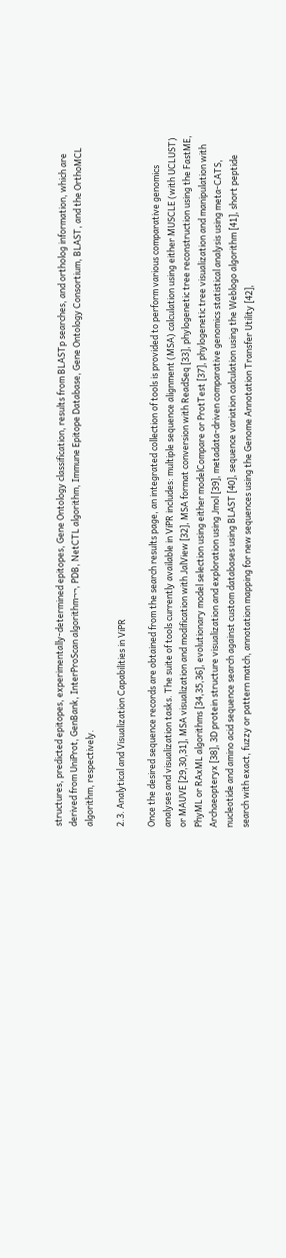structures, predicted epitopes, experimentally-determined epitopes, Gene Ontology classification, results from BLASTp searches, and ortholog information, which are derived from UniProt, GenBank, InterProScan algorithm¬¬, PDB, NetCTL algorithm, Immune Epitope Database, Gene Ontology Consortium, BLAST, and the OrthoMCL algorithm, respectively.

2.3. Analytical and Visualization Capabilities in ViPR

Once the desired sequence records are obtained from the search results page, an integrated collection of tools is provided to perform various comparative genomics analyses and visualization tasks. The suite of tools currently available in ViPR includes: multiple sequence alignment (MSA) calculation using either MUSCLE (with UCLUST) or MAUVE [29,30,31], MSA visualization and modification with JalView [32], MSA format conversion with ReadSeq [33], phylogenetic tree reconstruction using the FastME, PhyML or RAxML algorithms [34,35,36], evolutionary model selection using either modelCompare or ProtTest [37], phylogenetic tree visualization and manipulation with Archaeopteryx [38], 3D protein structure visualization and exploration using Jmol [39], metadata-driven comparative genomics statistical analysis using meta-CATS, nucleotide and amino acid sequence search against custom databases using BLAST [40], sequence variation calculation using the Weblogo algorithm [41], short peptide search with exact, fuzzy or pattern match, annotation mapping for new sequences using the Genome Annotation Transfer Utility [42],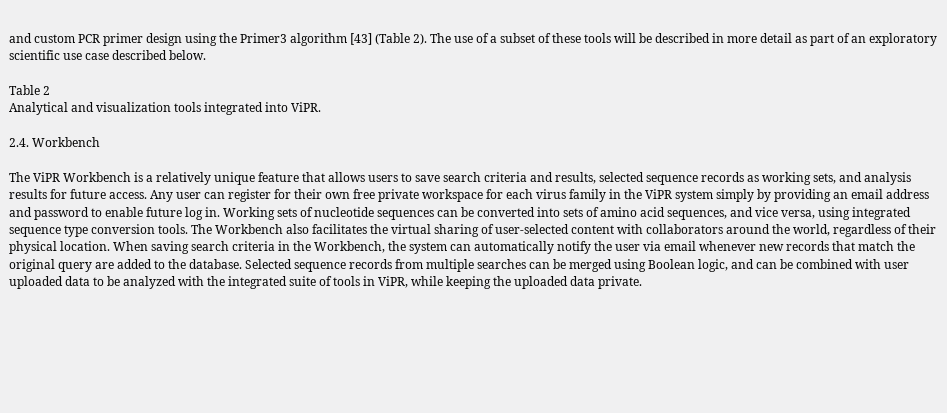and custom PCR primer design using the Primer3 algorithm [43] (Table 2). The use of a subset of these tools will be described in more detail as part of an exploratory scientific use case described below.

Table 2
Analytical and visualization tools integrated into ViPR.

2.4. Workbench

The ViPR Workbench is a relatively unique feature that allows users to save search criteria and results, selected sequence records as working sets, and analysis results for future access. Any user can register for their own free private workspace for each virus family in the ViPR system simply by providing an email address and password to enable future log in. Working sets of nucleotide sequences can be converted into sets of amino acid sequences, and vice versa, using integrated sequence type conversion tools. The Workbench also facilitates the virtual sharing of user-selected content with collaborators around the world, regardless of their physical location. When saving search criteria in the Workbench, the system can automatically notify the user via email whenever new records that match the original query are added to the database. Selected sequence records from multiple searches can be merged using Boolean logic, and can be combined with user uploaded data to be analyzed with the integrated suite of tools in ViPR, while keeping the uploaded data private.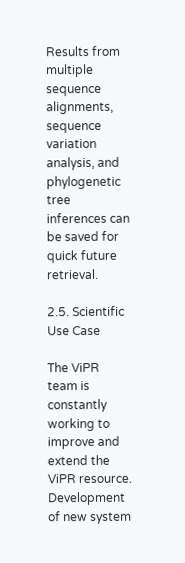Results from multiple sequence alignments, sequence variation analysis, and phylogenetic tree inferences can be saved for quick future retrieval.

2.5. Scientific Use Case

The ViPR team is constantly working to improve and extend the ViPR resource. Development of new system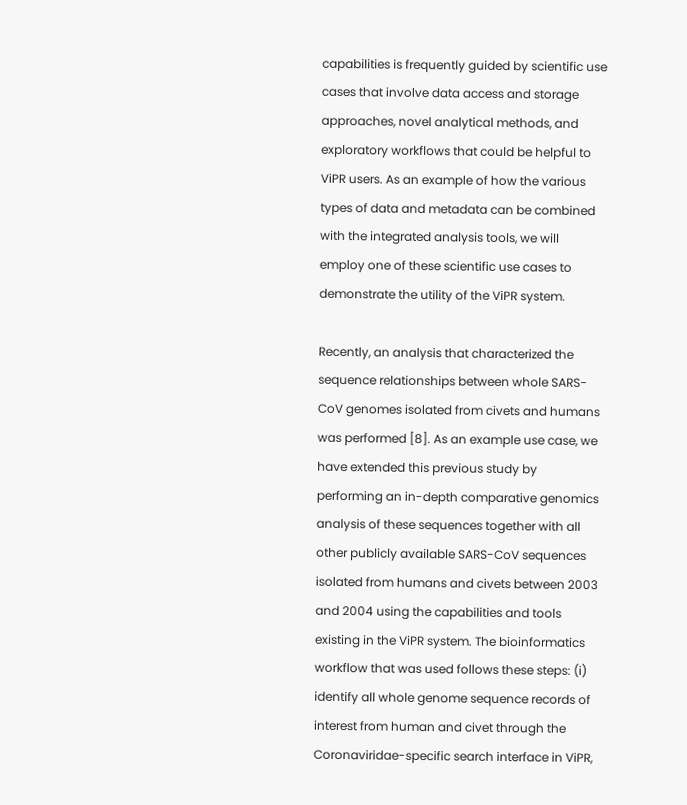capabilities is frequently guided by scientific use cases that involve data access and storage approaches, novel analytical methods, and exploratory workflows that could be helpful to ViPR users. As an example of how the various types of data and metadata can be combined with the integrated analysis tools, we will employ one of these scientific use cases to demonstrate the utility of the ViPR system.

Recently, an analysis that characterized the sequence relationships between whole SARS-CoV genomes isolated from civets and humans was performed [8]. As an example use case, we have extended this previous study by performing an in-depth comparative genomics analysis of these sequences together with all other publicly available SARS-CoV sequences isolated from humans and civets between 2003 and 2004 using the capabilities and tools existing in the ViPR system. The bioinformatics workflow that was used follows these steps: (i) identify all whole genome sequence records of interest from human and civet through the Coronaviridae-specific search interface in ViPR,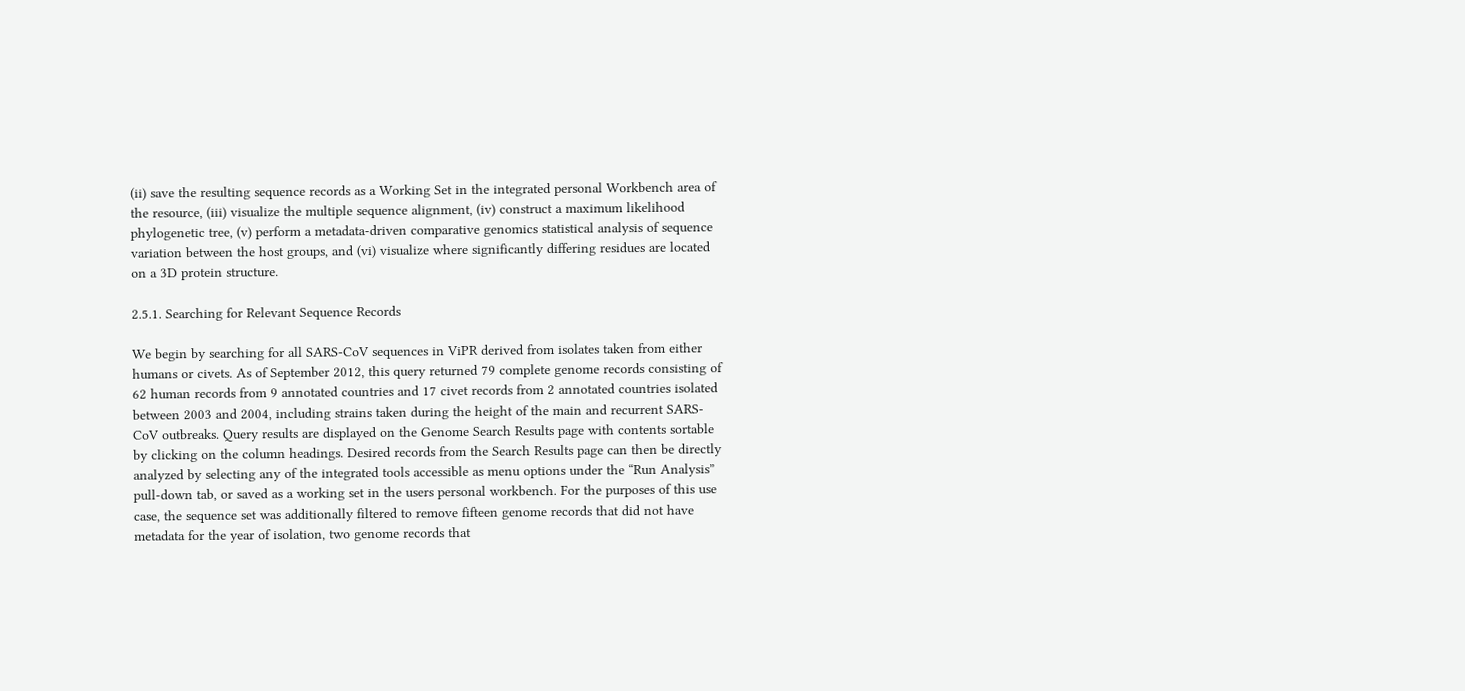(ii) save the resulting sequence records as a Working Set in the integrated personal Workbench area of the resource, (iii) visualize the multiple sequence alignment, (iv) construct a maximum likelihood phylogenetic tree, (v) perform a metadata-driven comparative genomics statistical analysis of sequence variation between the host groups, and (vi) visualize where significantly differing residues are located on a 3D protein structure.

2.5.1. Searching for Relevant Sequence Records

We begin by searching for all SARS-CoV sequences in ViPR derived from isolates taken from either humans or civets. As of September 2012, this query returned 79 complete genome records consisting of 62 human records from 9 annotated countries and 17 civet records from 2 annotated countries isolated between 2003 and 2004, including strains taken during the height of the main and recurrent SARS-CoV outbreaks. Query results are displayed on the Genome Search Results page with contents sortable by clicking on the column headings. Desired records from the Search Results page can then be directly analyzed by selecting any of the integrated tools accessible as menu options under the “Run Analysis” pull-down tab, or saved as a working set in the users personal workbench. For the purposes of this use case, the sequence set was additionally filtered to remove fifteen genome records that did not have metadata for the year of isolation, two genome records that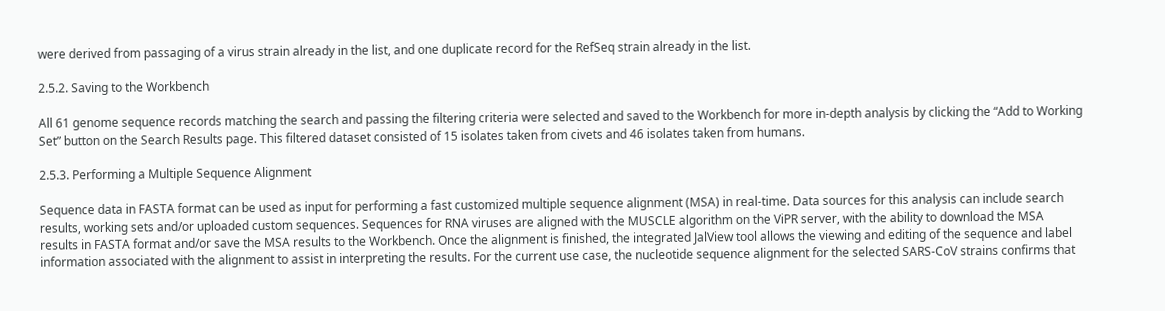were derived from passaging of a virus strain already in the list, and one duplicate record for the RefSeq strain already in the list.

2.5.2. Saving to the Workbench

All 61 genome sequence records matching the search and passing the filtering criteria were selected and saved to the Workbench for more in-depth analysis by clicking the “Add to Working Set” button on the Search Results page. This filtered dataset consisted of 15 isolates taken from civets and 46 isolates taken from humans.

2.5.3. Performing a Multiple Sequence Alignment

Sequence data in FASTA format can be used as input for performing a fast customized multiple sequence alignment (MSA) in real-time. Data sources for this analysis can include search results, working sets and/or uploaded custom sequences. Sequences for RNA viruses are aligned with the MUSCLE algorithm on the ViPR server, with the ability to download the MSA results in FASTA format and/or save the MSA results to the Workbench. Once the alignment is finished, the integrated JalView tool allows the viewing and editing of the sequence and label information associated with the alignment to assist in interpreting the results. For the current use case, the nucleotide sequence alignment for the selected SARS-CoV strains confirms that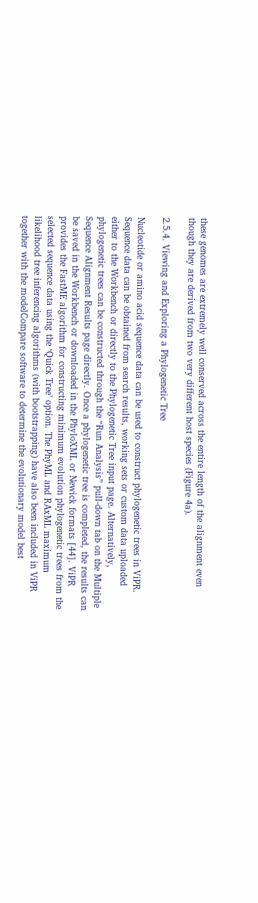these genomes are extremely well conserved across the entire length of the alignment even though they are derived from two very different host species (Figure 4a).

2.5.4. Viewing and Exploring a Phylogenetic Tree

Nucleotide or amino acid sequence data can be used to construct phylogenetic trees in ViPR. Sequence data can be obtained from search results, working sets or custom data uploaded either to the Workbench or directly to the Phylogenetic Tree input page. Alternatively, phylogenetic trees can be constructed through the “Run Analysis” pull-down tab on the Multiple Sequence Alignment Results page directly. Once a phylogenetic tree is completed, the results can be saved in the Workbench or downloaded in the PhyloXML or Newick formats [44]. ViPR provides the FastME algorithm for constructing minimum evolution phylogenetic trees from the selected sequence data using the ‘Quick Tree’ option. The PhyML and RAxML maximum likelihood tree inferencing algorithms (with bootstrapping) have also been included in ViPR together with the modelCompare software to determine the evolutionary model best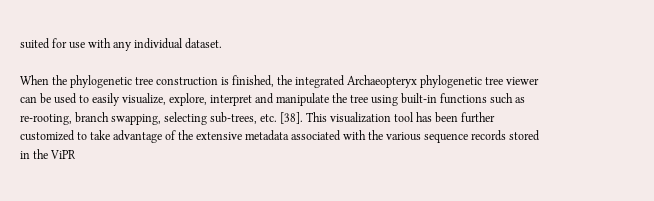suited for use with any individual dataset.

When the phylogenetic tree construction is finished, the integrated Archaeopteryx phylogenetic tree viewer can be used to easily visualize, explore, interpret and manipulate the tree using built-in functions such as re-rooting, branch swapping, selecting sub-trees, etc. [38]. This visualization tool has been further customized to take advantage of the extensive metadata associated with the various sequence records stored in the ViPR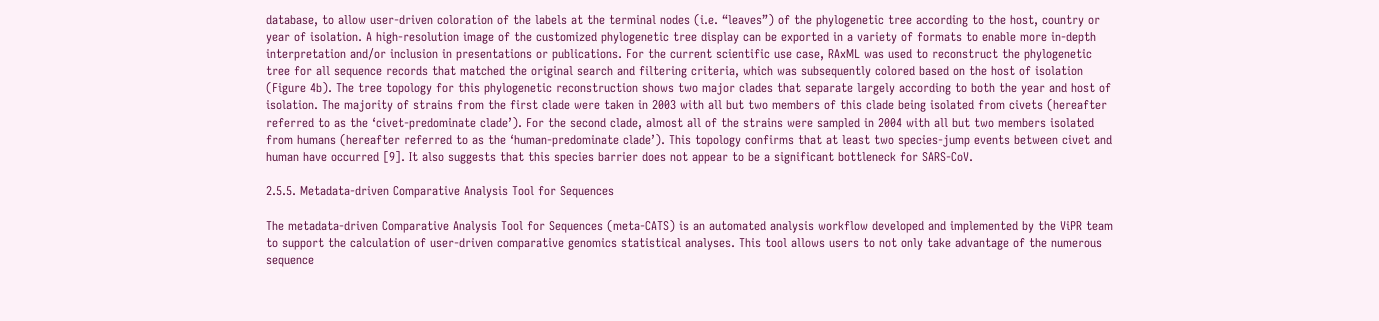database, to allow user-driven coloration of the labels at the terminal nodes (i.e. “leaves”) of the phylogenetic tree according to the host, country or year of isolation. A high-resolution image of the customized phylogenetic tree display can be exported in a variety of formats to enable more in-depth interpretation and/or inclusion in presentations or publications. For the current scientific use case, RAxML was used to reconstruct the phylogenetic tree for all sequence records that matched the original search and filtering criteria, which was subsequently colored based on the host of isolation (Figure 4b). The tree topology for this phylogenetic reconstruction shows two major clades that separate largely according to both the year and host of isolation. The majority of strains from the first clade were taken in 2003 with all but two members of this clade being isolated from civets (hereafter referred to as the ‘civet-predominate clade’). For the second clade, almost all of the strains were sampled in 2004 with all but two members isolated from humans (hereafter referred to as the ‘human-predominate clade’). This topology confirms that at least two species-jump events between civet and human have occurred [9]. It also suggests that this species barrier does not appear to be a significant bottleneck for SARS-CoV.

2.5.5. Metadata-driven Comparative Analysis Tool for Sequences

The metadata-driven Comparative Analysis Tool for Sequences (meta-CATS) is an automated analysis workflow developed and implemented by the ViPR team to support the calculation of user-driven comparative genomics statistical analyses. This tool allows users to not only take advantage of the numerous sequence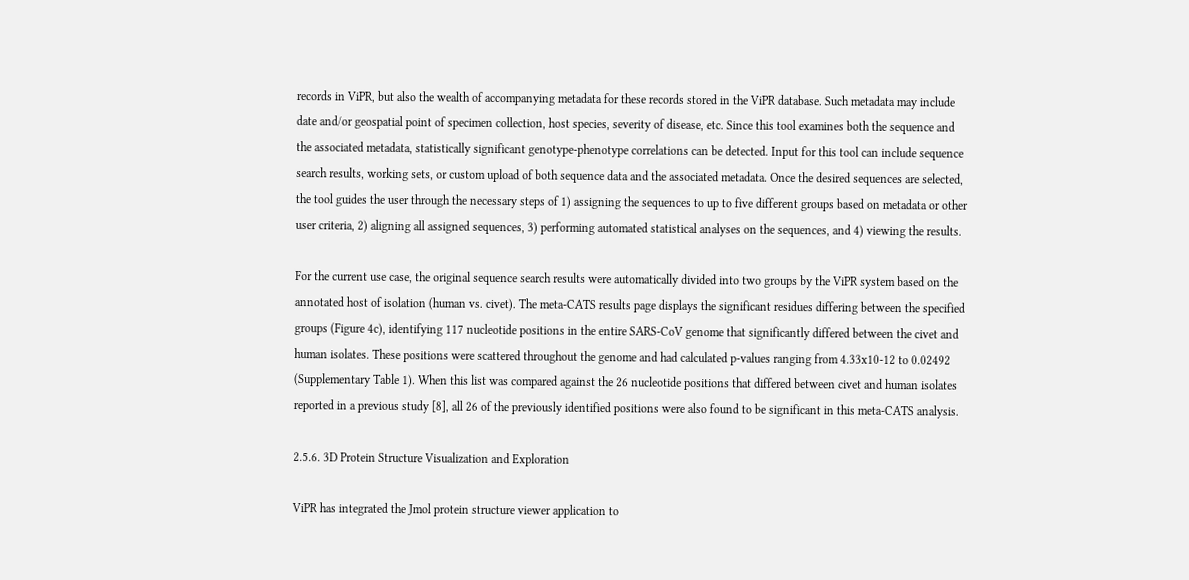records in ViPR, but also the wealth of accompanying metadata for these records stored in the ViPR database. Such metadata may include date and/or geospatial point of specimen collection, host species, severity of disease, etc. Since this tool examines both the sequence and the associated metadata, statistically significant genotype-phenotype correlations can be detected. Input for this tool can include sequence search results, working sets, or custom upload of both sequence data and the associated metadata. Once the desired sequences are selected, the tool guides the user through the necessary steps of 1) assigning the sequences to up to five different groups based on metadata or other user criteria, 2) aligning all assigned sequences, 3) performing automated statistical analyses on the sequences, and 4) viewing the results.

For the current use case, the original sequence search results were automatically divided into two groups by the ViPR system based on the annotated host of isolation (human vs. civet). The meta-CATS results page displays the significant residues differing between the specified groups (Figure 4c), identifying 117 nucleotide positions in the entire SARS-CoV genome that significantly differed between the civet and human isolates. These positions were scattered throughout the genome and had calculated p-values ranging from 4.33x10-12 to 0.02492 (Supplementary Table 1). When this list was compared against the 26 nucleotide positions that differed between civet and human isolates reported in a previous study [8], all 26 of the previously identified positions were also found to be significant in this meta-CATS analysis.

2.5.6. 3D Protein Structure Visualization and Exploration

ViPR has integrated the Jmol protein structure viewer application to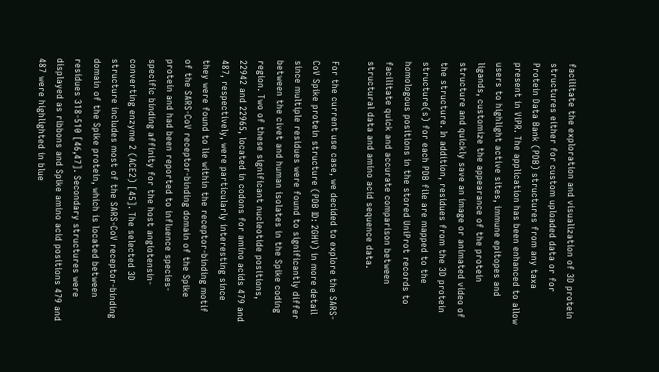facilitate the exploration and visualization of 3D protein structures either for custom uploaded data or for Protein Data Bank (PDB) structures from any taxa present in ViPR. The application has been enhanced to allow users to highlight active sites, immune epitopes and ligands, customize the appearance of the protein structure and quickly save an image or animated video of the structure. In addition, residues from the 3D protein structure(s) for each PDB file are mapped to the homologous positions in the stored UniProt records to facilitate quick and accurate comparison between structural data and amino acid sequence data.

For the current use case, we decided to explore the SARS-CoV Spike protein structure (PDB ID: 2GHV) in more detail since multiple residues were found to significantly differ between the civet and human isolates in the Spike coding region. Two of these significant nucleotide positions, 22942 and 22965, located in codons for amino acids 479 and 487, respectively, were particularly interesting since they were found to lie within the receptor-binding motif of the SARS-CoV receptor-binding domain of the Spike protein and had been reported to influence species-specific binding affinity for the host angiotensin-converting enzyme 2 (ACE2) [45]. The selected 3D structure includes most of the SARS-CoV receptor-binding domain of the Spike protein, which is located between residues 318-510 [46,47]. Secondary structures were displayed as ribbons and Spike amino acid positions 479 and 487 were highlighted in blue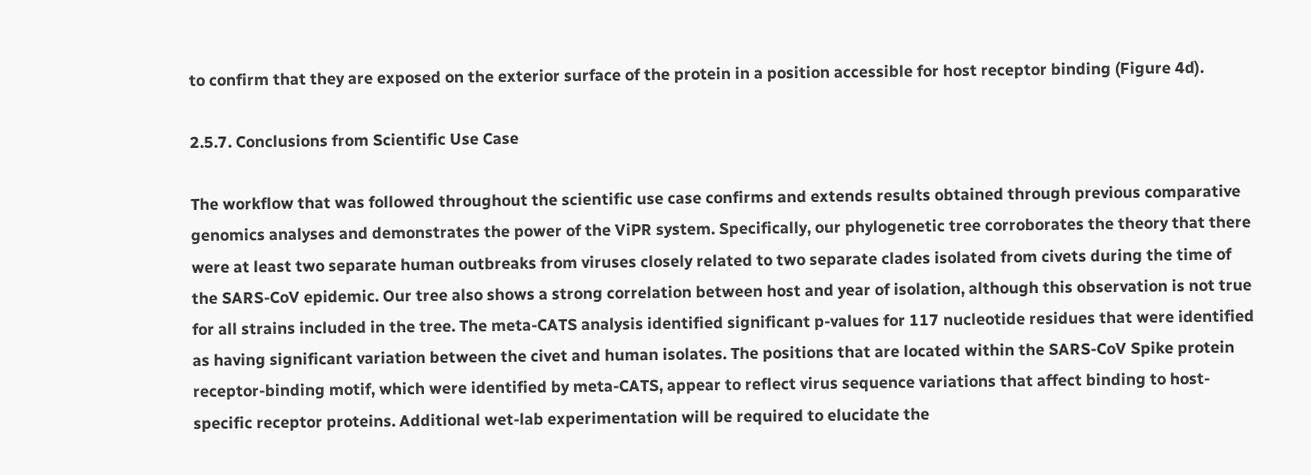to confirm that they are exposed on the exterior surface of the protein in a position accessible for host receptor binding (Figure 4d).

2.5.7. Conclusions from Scientific Use Case

The workflow that was followed throughout the scientific use case confirms and extends results obtained through previous comparative genomics analyses and demonstrates the power of the ViPR system. Specifically, our phylogenetic tree corroborates the theory that there were at least two separate human outbreaks from viruses closely related to two separate clades isolated from civets during the time of the SARS-CoV epidemic. Our tree also shows a strong correlation between host and year of isolation, although this observation is not true for all strains included in the tree. The meta-CATS analysis identified significant p-values for 117 nucleotide residues that were identified as having significant variation between the civet and human isolates. The positions that are located within the SARS-CoV Spike protein receptor-binding motif, which were identified by meta-CATS, appear to reflect virus sequence variations that affect binding to host-specific receptor proteins. Additional wet-lab experimentation will be required to elucidate the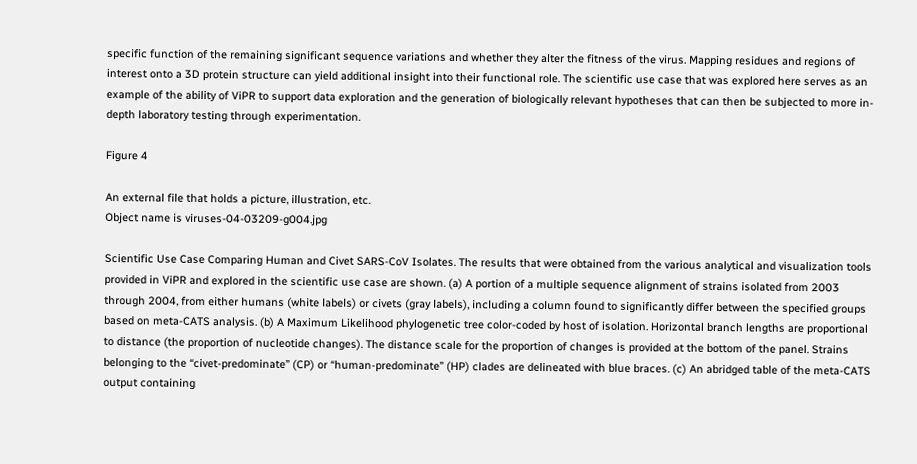specific function of the remaining significant sequence variations and whether they alter the fitness of the virus. Mapping residues and regions of interest onto a 3D protein structure can yield additional insight into their functional role. The scientific use case that was explored here serves as an example of the ability of ViPR to support data exploration and the generation of biologically relevant hypotheses that can then be subjected to more in-depth laboratory testing through experimentation.

Figure 4

An external file that holds a picture, illustration, etc.
Object name is viruses-04-03209-g004.jpg

Scientific Use Case Comparing Human and Civet SARS-CoV Isolates. The results that were obtained from the various analytical and visualization tools provided in ViPR and explored in the scientific use case are shown. (a) A portion of a multiple sequence alignment of strains isolated from 2003 through 2004, from either humans (white labels) or civets (gray labels), including a column found to significantly differ between the specified groups based on meta-CATS analysis. (b) A Maximum Likelihood phylogenetic tree color-coded by host of isolation. Horizontal branch lengths are proportional to distance (the proportion of nucleotide changes). The distance scale for the proportion of changes is provided at the bottom of the panel. Strains belonging to the “civet-predominate” (CP) or “human-predominate” (HP) clades are delineated with blue braces. (c) An abridged table of the meta-CATS output containing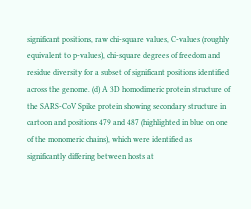significant positions, raw chi-square values, C-values (roughly equivalent to p-values), chi-square degrees of freedom and residue diversity for a subset of significant positions identified across the genome. (d) A 3D homodimeric protein structure of the SARS-CoV Spike protein showing secondary structure in cartoon and positions 479 and 487 (highlighted in blue on one of the monomeric chains), which were identified as significantly differing between hosts at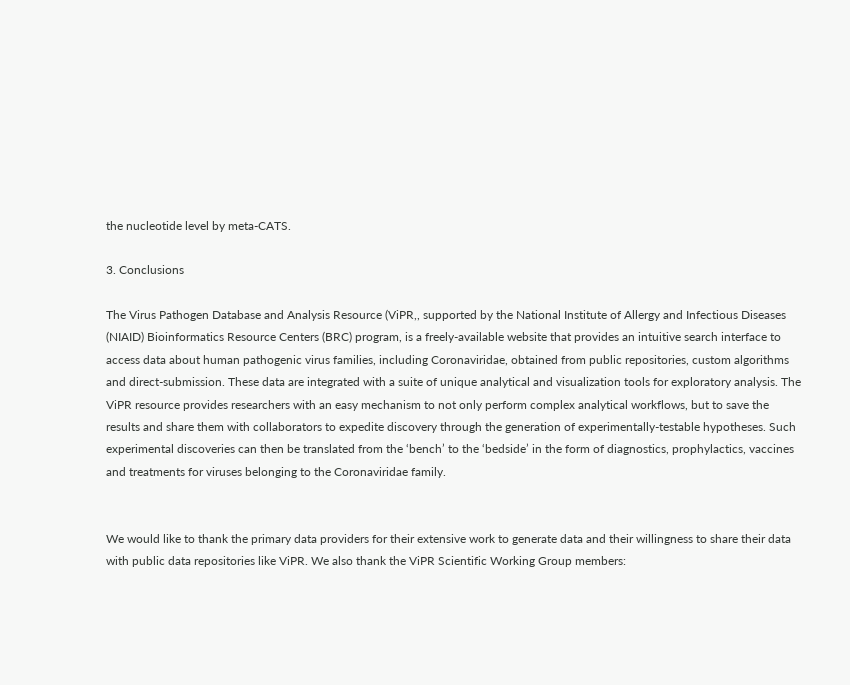the nucleotide level by meta-CATS.

3. Conclusions

The Virus Pathogen Database and Analysis Resource (ViPR,, supported by the National Institute of Allergy and Infectious Diseases (NIAID) Bioinformatics Resource Centers (BRC) program, is a freely-available website that provides an intuitive search interface to access data about human pathogenic virus families, including Coronaviridae, obtained from public repositories, custom algorithms and direct-submission. These data are integrated with a suite of unique analytical and visualization tools for exploratory analysis. The ViPR resource provides researchers with an easy mechanism to not only perform complex analytical workflows, but to save the results and share them with collaborators to expedite discovery through the generation of experimentally-testable hypotheses. Such experimental discoveries can then be translated from the ‘bench’ to the ‘bedside’ in the form of diagnostics, prophylactics, vaccines and treatments for viruses belonging to the Coronaviridae family.


We would like to thank the primary data providers for their extensive work to generate data and their willingness to share their data with public data repositories like ViPR. We also thank the ViPR Scientific Working Group members: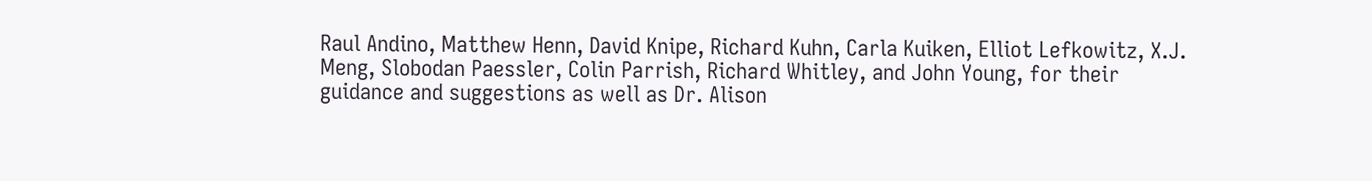Raul Andino, Matthew Henn, David Knipe, Richard Kuhn, Carla Kuiken, Elliot Lefkowitz, X.J. Meng, Slobodan Paessler, Colin Parrish, Richard Whitley, and John Young, for their guidance and suggestions as well as Dr. Alison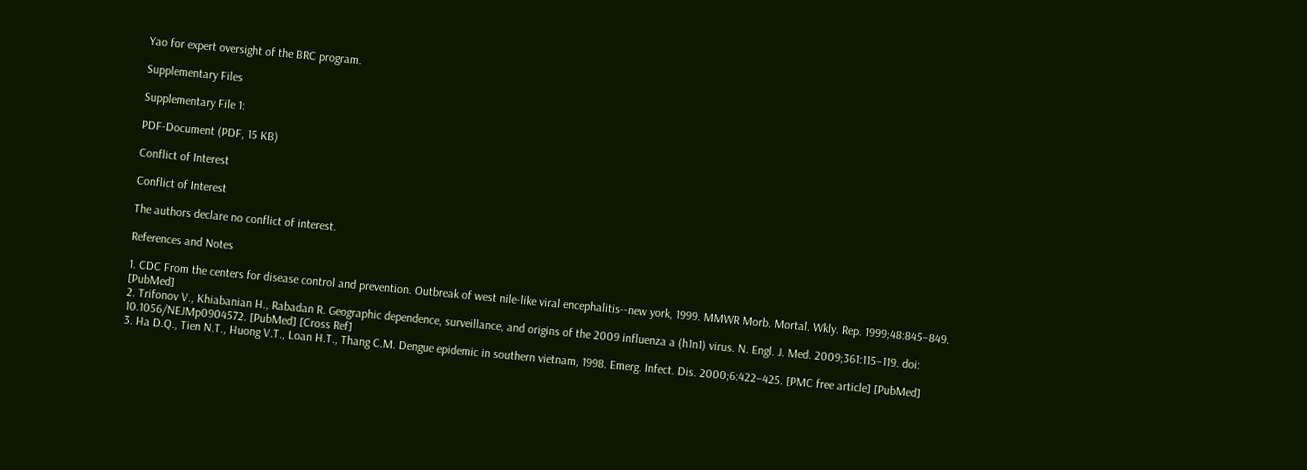Yao for expert oversight of the BRC program.

Supplementary Files

Supplementary File 1:

PDF-Document (PDF, 15 KB)

Conflict of Interest

Conflict of Interest

The authors declare no conflict of interest.

References and Notes

1. CDC From the centers for disease control and prevention. Outbreak of west nile-like viral encephalitis--new york, 1999. MMWR Morb. Mortal. Wkly. Rep. 1999;48:845–849. [PubMed]
2. Trifonov V., Khiabanian H., Rabadan R. Geographic dependence, surveillance, and origins of the 2009 influenza a (h1n1) virus. N. Engl. J. Med. 2009;361:115–119. doi: 10.1056/NEJMp0904572. [PubMed] [Cross Ref]
3. Ha D.Q., Tien N.T., Huong V.T., Loan H.T., Thang C.M. Dengue epidemic in southern vietnam, 1998. Emerg. Infect. Dis. 2000;6:422–425. [PMC free article] [PubMed]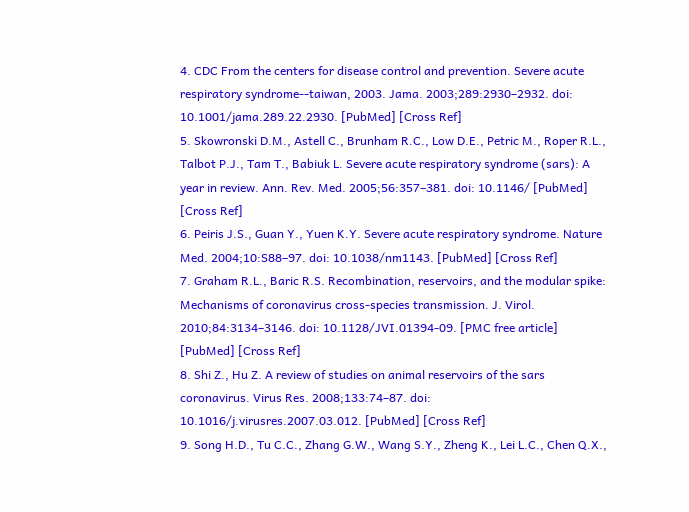4. CDC From the centers for disease control and prevention. Severe acute respiratory syndrome--taiwan, 2003. Jama. 2003;289:2930–2932. doi: 10.1001/jama.289.22.2930. [PubMed] [Cross Ref]
5. Skowronski D.M., Astell C., Brunham R.C., Low D.E., Petric M., Roper R.L., Talbot P.J., Tam T., Babiuk L. Severe acute respiratory syndrome (sars): A year in review. Ann. Rev. Med. 2005;56:357–381. doi: 10.1146/ [PubMed] [Cross Ref]
6. Peiris J.S., Guan Y., Yuen K.Y. Severe acute respiratory syndrome. Nature Med. 2004;10:S88–97. doi: 10.1038/nm1143. [PubMed] [Cross Ref]
7. Graham R.L., Baric R.S. Recombination, reservoirs, and the modular spike: Mechanisms of coronavirus cross-species transmission. J. Virol. 2010;84:3134–3146. doi: 10.1128/JVI.01394-09. [PMC free article] [PubMed] [Cross Ref]
8. Shi Z., Hu Z. A review of studies on animal reservoirs of the sars coronavirus. Virus Res. 2008;133:74–87. doi: 10.1016/j.virusres.2007.03.012. [PubMed] [Cross Ref]
9. Song H.D., Tu C.C., Zhang G.W., Wang S.Y., Zheng K., Lei L.C., Chen Q.X.,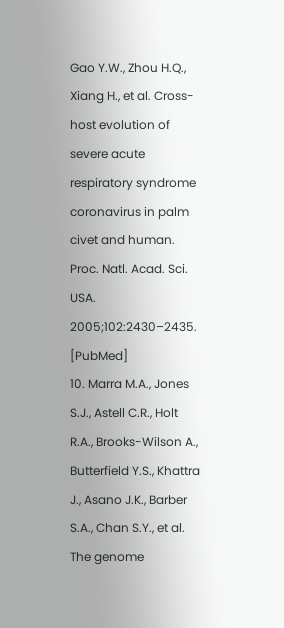Gao Y.W., Zhou H.Q., Xiang H., et al. Cross-host evolution of severe acute respiratory syndrome coronavirus in palm civet and human. Proc. Natl. Acad. Sci. USA. 2005;102:2430–2435. [PubMed]
10. Marra M.A., Jones S.J., Astell C.R., Holt R.A., Brooks-Wilson A., Butterfield Y.S., Khattra J., Asano J.K., Barber S.A., Chan S.Y., et al. The genome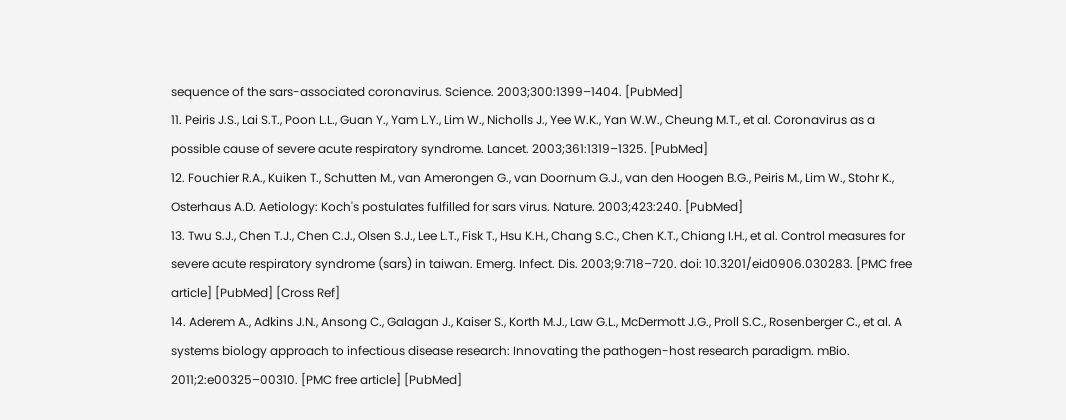sequence of the sars-associated coronavirus. Science. 2003;300:1399–1404. [PubMed]
11. Peiris J.S., Lai S.T., Poon L.L., Guan Y., Yam L.Y., Lim W., Nicholls J., Yee W.K., Yan W.W., Cheung M.T., et al. Coronavirus as a possible cause of severe acute respiratory syndrome. Lancet. 2003;361:1319–1325. [PubMed]
12. Fouchier R.A., Kuiken T., Schutten M., van Amerongen G., van Doornum G.J., van den Hoogen B.G., Peiris M., Lim W., Stohr K., Osterhaus A.D. Aetiology: Koch's postulates fulfilled for sars virus. Nature. 2003;423:240. [PubMed]
13. Twu S.J., Chen T.J., Chen C.J., Olsen S.J., Lee L.T., Fisk T., Hsu K.H., Chang S.C., Chen K.T., Chiang I.H., et al. Control measures for severe acute respiratory syndrome (sars) in taiwan. Emerg. Infect. Dis. 2003;9:718–720. doi: 10.3201/eid0906.030283. [PMC free article] [PubMed] [Cross Ref]
14. Aderem A., Adkins J.N., Ansong C., Galagan J., Kaiser S., Korth M.J., Law G.L., McDermott J.G., Proll S.C., Rosenberger C., et al. A systems biology approach to infectious disease research: Innovating the pathogen-host research paradigm. mBio. 2011;2:e00325–00310. [PMC free article] [PubMed]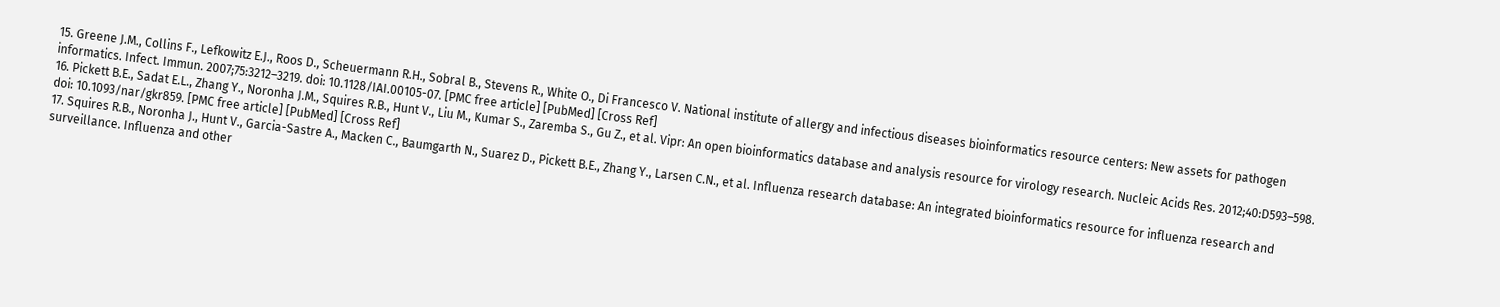15. Greene J.M., Collins F., Lefkowitz E.J., Roos D., Scheuermann R.H., Sobral B., Stevens R., White O., Di Francesco V. National institute of allergy and infectious diseases bioinformatics resource centers: New assets for pathogen informatics. Infect. Immun. 2007;75:3212–3219. doi: 10.1128/IAI.00105-07. [PMC free article] [PubMed] [Cross Ref]
16. Pickett B.E., Sadat E.L., Zhang Y., Noronha J.M., Squires R.B., Hunt V., Liu M., Kumar S., Zaremba S., Gu Z., et al. Vipr: An open bioinformatics database and analysis resource for virology research. Nucleic Acids Res. 2012;40:D593–598. doi: 10.1093/nar/gkr859. [PMC free article] [PubMed] [Cross Ref]
17. Squires R.B., Noronha J., Hunt V., Garcia-Sastre A., Macken C., Baumgarth N., Suarez D., Pickett B.E., Zhang Y., Larsen C.N., et al. Influenza research database: An integrated bioinformatics resource for influenza research and surveillance. Influenza and other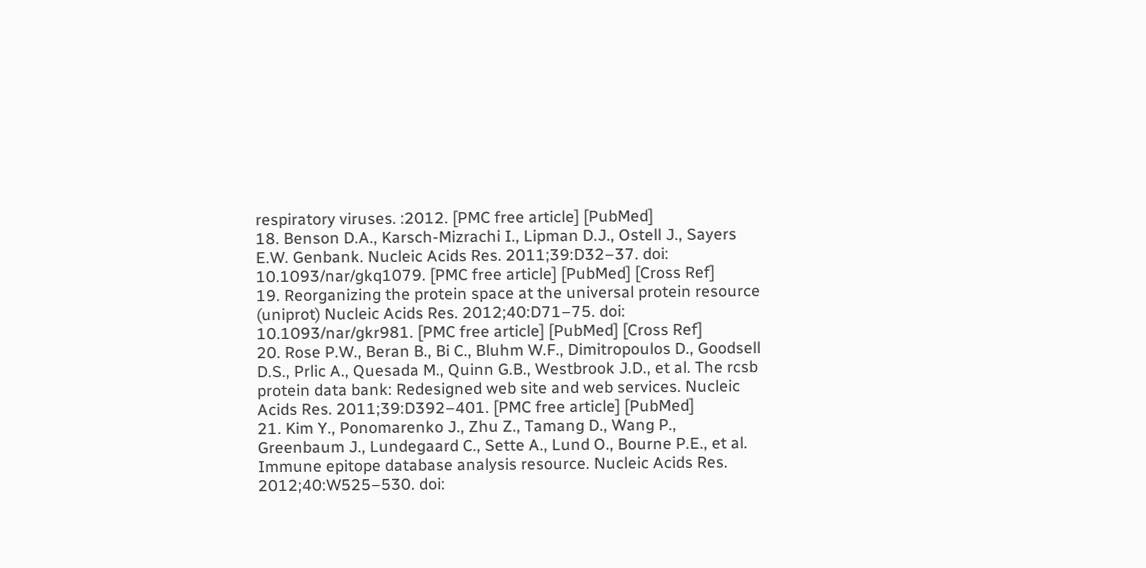respiratory viruses. :2012. [PMC free article] [PubMed]
18. Benson D.A., Karsch-Mizrachi I., Lipman D.J., Ostell J., Sayers E.W. Genbank. Nucleic Acids Res. 2011;39:D32–37. doi: 10.1093/nar/gkq1079. [PMC free article] [PubMed] [Cross Ref]
19. Reorganizing the protein space at the universal protein resource (uniprot) Nucleic Acids Res. 2012;40:D71–75. doi: 10.1093/nar/gkr981. [PMC free article] [PubMed] [Cross Ref]
20. Rose P.W., Beran B., Bi C., Bluhm W.F., Dimitropoulos D., Goodsell D.S., Prlic A., Quesada M., Quinn G.B., Westbrook J.D., et al. The rcsb protein data bank: Redesigned web site and web services. Nucleic Acids Res. 2011;39:D392–401. [PMC free article] [PubMed]
21. Kim Y., Ponomarenko J., Zhu Z., Tamang D., Wang P., Greenbaum J., Lundegaard C., Sette A., Lund O., Bourne P.E., et al. Immune epitope database analysis resource. Nucleic Acids Res. 2012;40:W525–530. doi: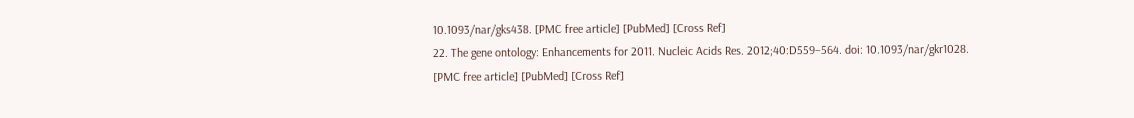10.1093/nar/gks438. [PMC free article] [PubMed] [Cross Ref]
22. The gene ontology: Enhancements for 2011. Nucleic Acids Res. 2012;40:D559–564. doi: 10.1093/nar/gkr1028. [PMC free article] [PubMed] [Cross Ref]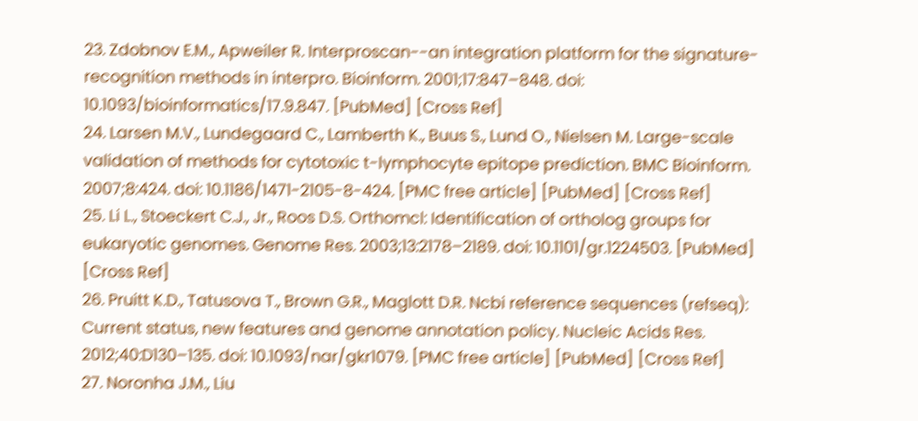23. Zdobnov E.M., Apweiler R. Interproscan--an integration platform for the signature-recognition methods in interpro. Bioinform. 2001;17:847–848. doi: 10.1093/bioinformatics/17.9.847. [PubMed] [Cross Ref]
24. Larsen M.V., Lundegaard C., Lamberth K., Buus S., Lund O., Nielsen M. Large-scale validation of methods for cytotoxic t-lymphocyte epitope prediction. BMC Bioinform. 2007;8:424. doi: 10.1186/1471-2105-8-424. [PMC free article] [PubMed] [Cross Ref]
25. Li L., Stoeckert C.J., Jr., Roos D.S. Orthomcl: Identification of ortholog groups for eukaryotic genomes. Genome Res. 2003;13:2178–2189. doi: 10.1101/gr.1224503. [PubMed] [Cross Ref]
26. Pruitt K.D., Tatusova T., Brown G.R., Maglott D.R. Ncbi reference sequences (refseq): Current status, new features and genome annotation policy. Nucleic Acids Res. 2012;40:D130–135. doi: 10.1093/nar/gkr1079. [PMC free article] [PubMed] [Cross Ref]
27. Noronha J.M., Liu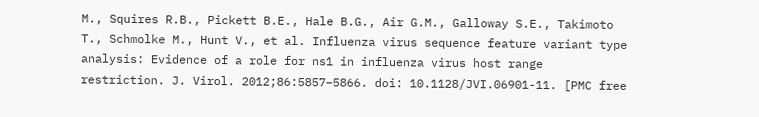M., Squires R.B., Pickett B.E., Hale B.G., Air G.M., Galloway S.E., Takimoto T., Schmolke M., Hunt V., et al. Influenza virus sequence feature variant type analysis: Evidence of a role for ns1 in influenza virus host range restriction. J. Virol. 2012;86:5857–5866. doi: 10.1128/JVI.06901-11. [PMC free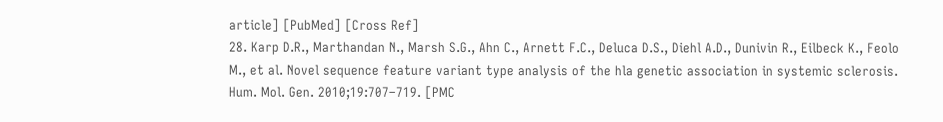article] [PubMed] [Cross Ref]
28. Karp D.R., Marthandan N., Marsh S.G., Ahn C., Arnett F.C., Deluca D.S., Diehl A.D., Dunivin R., Eilbeck K., Feolo M., et al. Novel sequence feature variant type analysis of the hla genetic association in systemic sclerosis. Hum. Mol. Gen. 2010;19:707–719. [PMC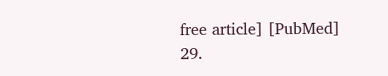free article] [PubMed]
29.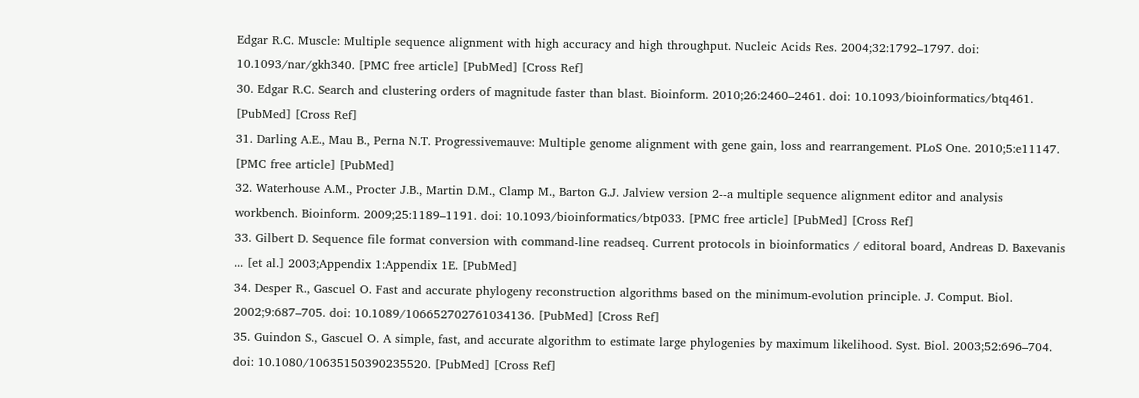Edgar R.C. Muscle: Multiple sequence alignment with high accuracy and high throughput. Nucleic Acids Res. 2004;32:1792–1797. doi: 10.1093/nar/gkh340. [PMC free article] [PubMed] [Cross Ref]
30. Edgar R.C. Search and clustering orders of magnitude faster than blast. Bioinform. 2010;26:2460–2461. doi: 10.1093/bioinformatics/btq461. [PubMed] [Cross Ref]
31. Darling A.E., Mau B., Perna N.T. Progressivemauve: Multiple genome alignment with gene gain, loss and rearrangement. PLoS One. 2010;5:e11147. [PMC free article] [PubMed]
32. Waterhouse A.M., Procter J.B., Martin D.M., Clamp M., Barton G.J. Jalview version 2--a multiple sequence alignment editor and analysis workbench. Bioinform. 2009;25:1189–1191. doi: 10.1093/bioinformatics/btp033. [PMC free article] [PubMed] [Cross Ref]
33. Gilbert D. Sequence file format conversion with command-line readseq. Current protocols in bioinformatics / editoral board, Andreas D. Baxevanis ... [et al.] 2003;Appendix 1:Appendix 1E. [PubMed]
34. Desper R., Gascuel O. Fast and accurate phylogeny reconstruction algorithms based on the minimum-evolution principle. J. Comput. Biol. 2002;9:687–705. doi: 10.1089/106652702761034136. [PubMed] [Cross Ref]
35. Guindon S., Gascuel O. A simple, fast, and accurate algorithm to estimate large phylogenies by maximum likelihood. Syst. Biol. 2003;52:696–704. doi: 10.1080/10635150390235520. [PubMed] [Cross Ref]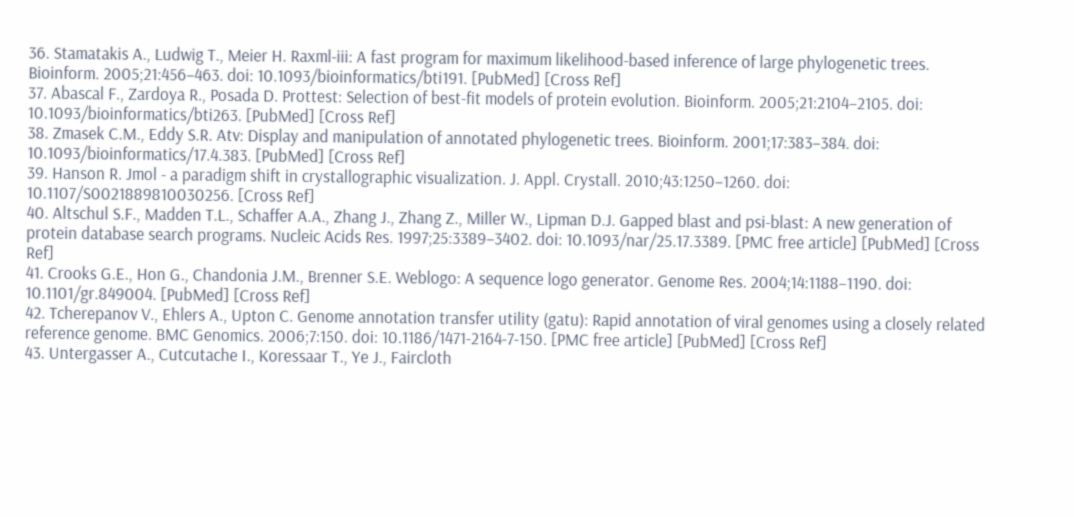36. Stamatakis A., Ludwig T., Meier H. Raxml-iii: A fast program for maximum likelihood-based inference of large phylogenetic trees. Bioinform. 2005;21:456–463. doi: 10.1093/bioinformatics/bti191. [PubMed] [Cross Ref]
37. Abascal F., Zardoya R., Posada D. Prottest: Selection of best-fit models of protein evolution. Bioinform. 2005;21:2104–2105. doi: 10.1093/bioinformatics/bti263. [PubMed] [Cross Ref]
38. Zmasek C.M., Eddy S.R. Atv: Display and manipulation of annotated phylogenetic trees. Bioinform. 2001;17:383–384. doi: 10.1093/bioinformatics/17.4.383. [PubMed] [Cross Ref]
39. Hanson R. Jmol - a paradigm shift in crystallographic visualization. J. Appl. Crystall. 2010;43:1250–1260. doi: 10.1107/S0021889810030256. [Cross Ref]
40. Altschul S.F., Madden T.L., Schaffer A.A., Zhang J., Zhang Z., Miller W., Lipman D.J. Gapped blast and psi-blast: A new generation of protein database search programs. Nucleic Acids Res. 1997;25:3389–3402. doi: 10.1093/nar/25.17.3389. [PMC free article] [PubMed] [Cross Ref]
41. Crooks G.E., Hon G., Chandonia J.M., Brenner S.E. Weblogo: A sequence logo generator. Genome Res. 2004;14:1188–1190. doi: 10.1101/gr.849004. [PubMed] [Cross Ref]
42. Tcherepanov V., Ehlers A., Upton C. Genome annotation transfer utility (gatu): Rapid annotation of viral genomes using a closely related reference genome. BMC Genomics. 2006;7:150. doi: 10.1186/1471-2164-7-150. [PMC free article] [PubMed] [Cross Ref]
43. Untergasser A., Cutcutache I., Koressaar T., Ye J., Faircloth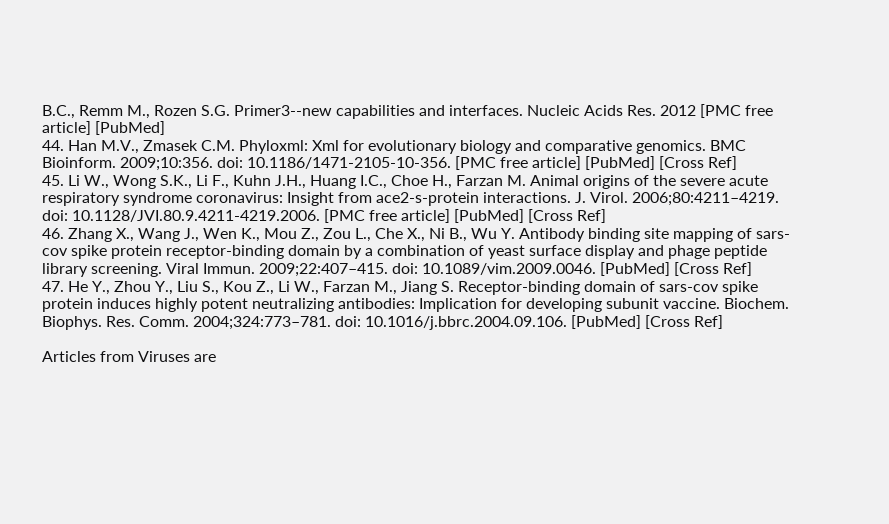B.C., Remm M., Rozen S.G. Primer3--new capabilities and interfaces. Nucleic Acids Res. 2012 [PMC free article] [PubMed]
44. Han M.V., Zmasek C.M. Phyloxml: Xml for evolutionary biology and comparative genomics. BMC Bioinform. 2009;10:356. doi: 10.1186/1471-2105-10-356. [PMC free article] [PubMed] [Cross Ref]
45. Li W., Wong S.K., Li F., Kuhn J.H., Huang I.C., Choe H., Farzan M. Animal origins of the severe acute respiratory syndrome coronavirus: Insight from ace2-s-protein interactions. J. Virol. 2006;80:4211–4219. doi: 10.1128/JVI.80.9.4211-4219.2006. [PMC free article] [PubMed] [Cross Ref]
46. Zhang X., Wang J., Wen K., Mou Z., Zou L., Che X., Ni B., Wu Y. Antibody binding site mapping of sars-cov spike protein receptor-binding domain by a combination of yeast surface display and phage peptide library screening. Viral Immun. 2009;22:407–415. doi: 10.1089/vim.2009.0046. [PubMed] [Cross Ref]
47. He Y., Zhou Y., Liu S., Kou Z., Li W., Farzan M., Jiang S. Receptor-binding domain of sars-cov spike protein induces highly potent neutralizing antibodies: Implication for developing subunit vaccine. Biochem. Biophys. Res. Comm. 2004;324:773–781. doi: 10.1016/j.bbrc.2004.09.106. [PubMed] [Cross Ref]

Articles from Viruses are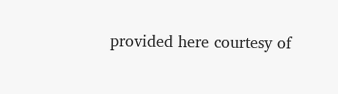provided here courtesy of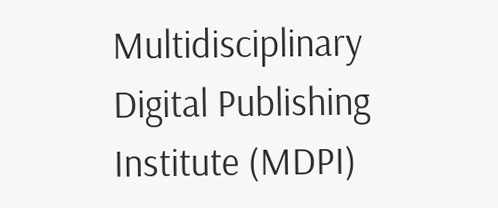Multidisciplinary Digital Publishing Institute (MDPI)